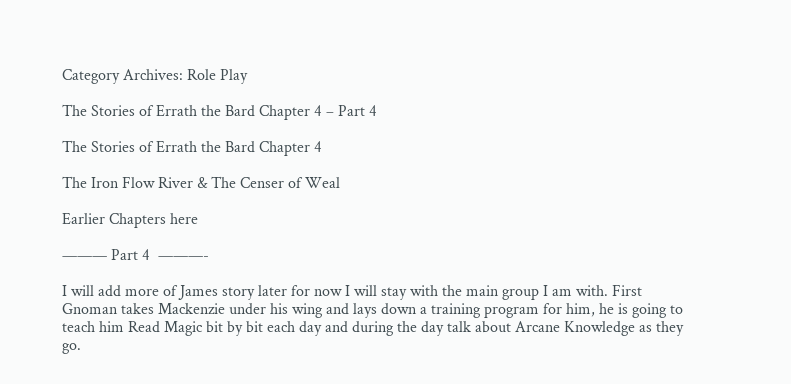Category Archives: Role Play

The Stories of Errath the Bard Chapter 4 – Part 4

The Stories of Errath the Bard Chapter 4

The Iron Flow River & The Censer of Weal

Earlier Chapters here

——— Part 4  ———-

I will add more of James story later for now I will stay with the main group I am with. First Gnoman takes Mackenzie under his wing and lays down a training program for him, he is going to teach him Read Magic bit by bit each day and during the day talk about Arcane Knowledge as they go.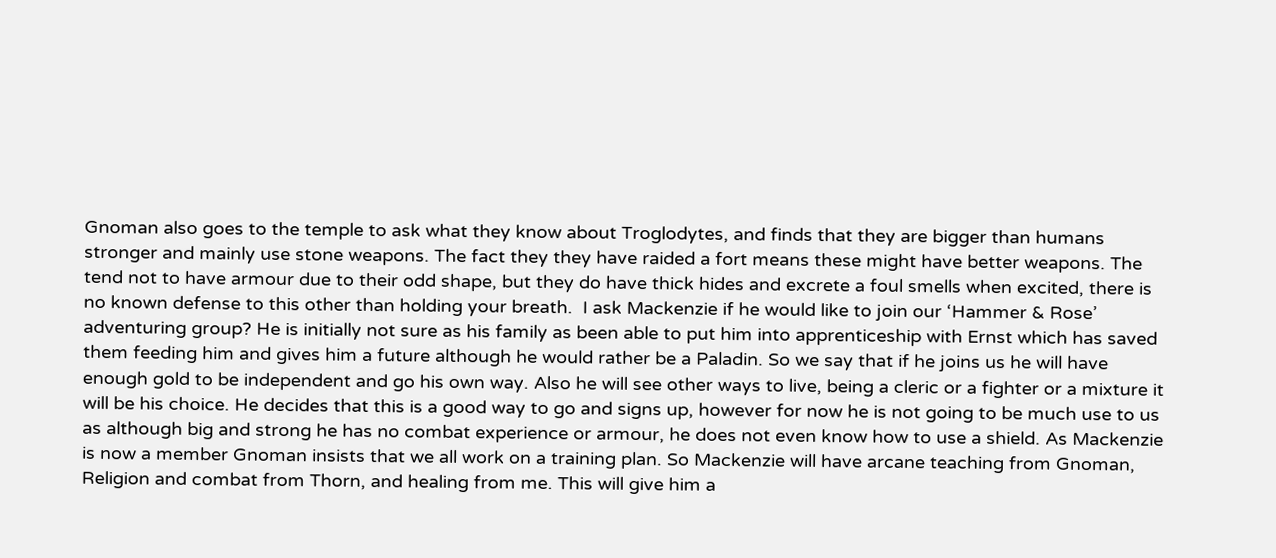Gnoman also goes to the temple to ask what they know about Troglodytes, and finds that they are bigger than humans stronger and mainly use stone weapons. The fact they they have raided a fort means these might have better weapons. The tend not to have armour due to their odd shape, but they do have thick hides and excrete a foul smells when excited, there is no known defense to this other than holding your breath.  I ask Mackenzie if he would like to join our ‘Hammer & Rose’ adventuring group? He is initially not sure as his family as been able to put him into apprenticeship with Ernst which has saved them feeding him and gives him a future although he would rather be a Paladin. So we say that if he joins us he will have enough gold to be independent and go his own way. Also he will see other ways to live, being a cleric or a fighter or a mixture it will be his choice. He decides that this is a good way to go and signs up, however for now he is not going to be much use to us as although big and strong he has no combat experience or armour, he does not even know how to use a shield. As Mackenzie is now a member Gnoman insists that we all work on a training plan. So Mackenzie will have arcane teaching from Gnoman, Religion and combat from Thorn, and healing from me. This will give him a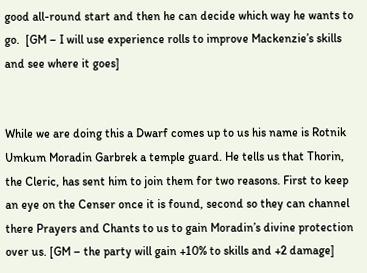good all-round start and then he can decide which way he wants to go.  [GM – I will use experience rolls to improve Mackenzie’s skills and see where it goes]


While we are doing this a Dwarf comes up to us his name is Rotnik Umkum Moradin Garbrek a temple guard. He tells us that Thorin, the Cleric, has sent him to join them for two reasons. First to keep an eye on the Censer once it is found, second so they can channel there Prayers and Chants to us to gain Moradin’s divine protection over us. [GM – the party will gain +10% to skills and +2 damage]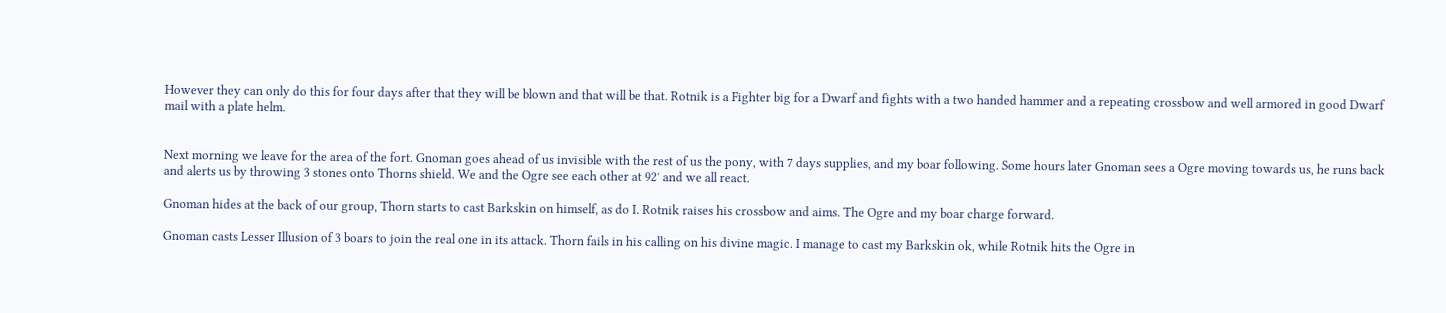However they can only do this for four days after that they will be blown and that will be that. Rotnik is a Fighter big for a Dwarf and fights with a two handed hammer and a repeating crossbow and well armored in good Dwarf mail with a plate helm.


Next morning we leave for the area of the fort. Gnoman goes ahead of us invisible with the rest of us the pony, with 7 days supplies, and my boar following. Some hours later Gnoman sees a Ogre moving towards us, he runs back and alerts us by throwing 3 stones onto Thorns shield. We and the Ogre see each other at 92′ and we all react.

Gnoman hides at the back of our group, Thorn starts to cast Barkskin on himself, as do I. Rotnik raises his crossbow and aims. The Ogre and my boar charge forward.

Gnoman casts Lesser Illusion of 3 boars to join the real one in its attack. Thorn fails in his calling on his divine magic. I manage to cast my Barkskin ok, while Rotnik hits the Ogre in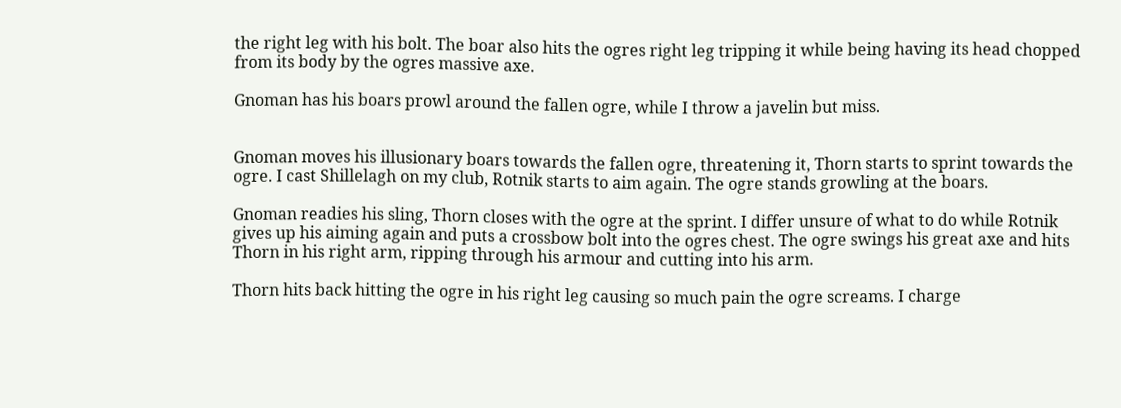the right leg with his bolt. The boar also hits the ogres right leg tripping it while being having its head chopped from its body by the ogres massive axe.

Gnoman has his boars prowl around the fallen ogre, while I throw a javelin but miss.


Gnoman moves his illusionary boars towards the fallen ogre, threatening it, Thorn starts to sprint towards the ogre. I cast Shillelagh on my club, Rotnik starts to aim again. The ogre stands growling at the boars.

Gnoman readies his sling, Thorn closes with the ogre at the sprint. I differ unsure of what to do while Rotnik gives up his aiming again and puts a crossbow bolt into the ogres chest. The ogre swings his great axe and hits Thorn in his right arm, ripping through his armour and cutting into his arm.

Thorn hits back hitting the ogre in his right leg causing so much pain the ogre screams. I charge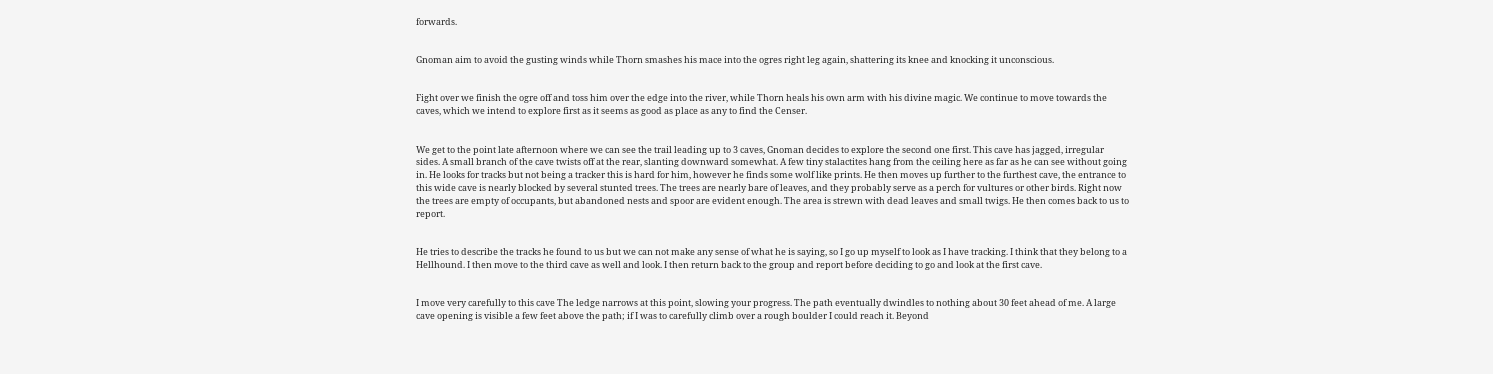forwards.


Gnoman aim to avoid the gusting winds while Thorn smashes his mace into the ogres right leg again, shattering its knee and knocking it unconscious.


Fight over we finish the ogre off and toss him over the edge into the river, while Thorn heals his own arm with his divine magic. We continue to move towards the caves, which we intend to explore first as it seems as good as place as any to find the Censer.


We get to the point late afternoon where we can see the trail leading up to 3 caves, Gnoman decides to explore the second one first. This cave has jagged, irregular sides. A small branch of the cave twists off at the rear, slanting downward somewhat. A few tiny stalactites hang from the ceiling here as far as he can see without going in. He looks for tracks but not being a tracker this is hard for him, however he finds some wolf like prints. He then moves up further to the furthest cave, the entrance to this wide cave is nearly blocked by several stunted trees. The trees are nearly bare of leaves, and they probably serve as a perch for vultures or other birds. Right now the trees are empty of occupants, but abandoned nests and spoor are evident enough. The area is strewn with dead leaves and small twigs. He then comes back to us to report.


He tries to describe the tracks he found to us but we can not make any sense of what he is saying, so I go up myself to look as I have tracking. I think that they belong to a Hellhound. I then move to the third cave as well and look. I then return back to the group and report before deciding to go and look at the first cave.


I move very carefully to this cave The ledge narrows at this point, slowing your progress. The path eventually dwindles to nothing about 30 feet ahead of me. A large cave opening is visible a few feet above the path; if I was to carefully climb over a rough boulder I could reach it. Beyond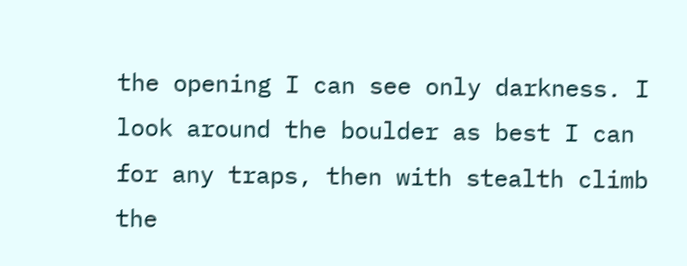the opening I can see only darkness. I look around the boulder as best I can for any traps, then with stealth climb the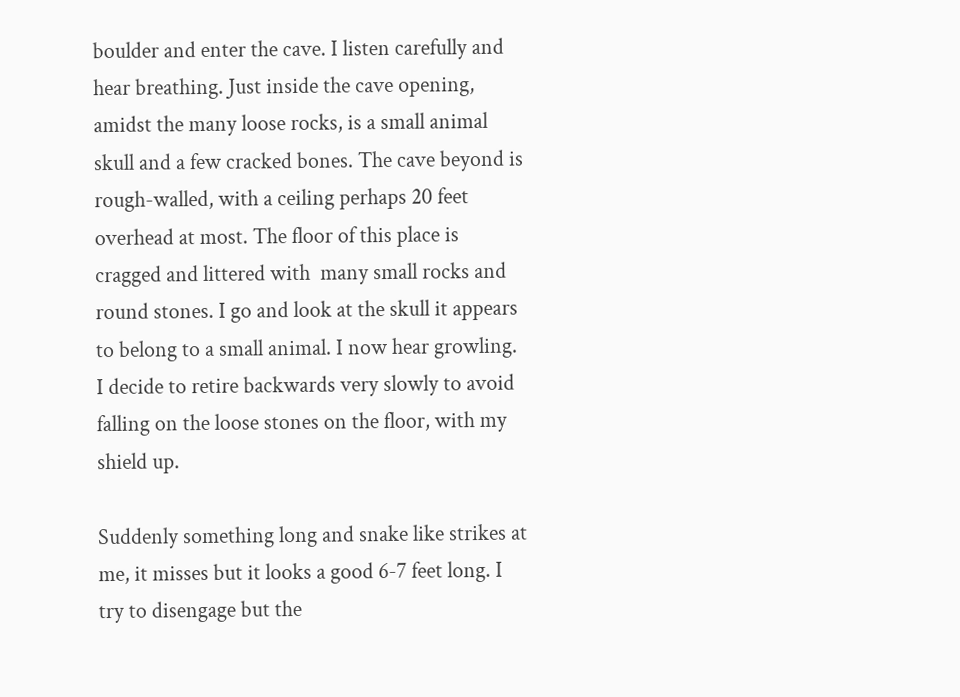boulder and enter the cave. I listen carefully and hear breathing. Just inside the cave opening, amidst the many loose rocks, is a small animal skull and a few cracked bones. The cave beyond is rough-walled, with a ceiling perhaps 20 feet overhead at most. The floor of this place is cragged and littered with  many small rocks and round stones. I go and look at the skull it appears to belong to a small animal. I now hear growling. I decide to retire backwards very slowly to avoid falling on the loose stones on the floor, with my shield up.

Suddenly something long and snake like strikes at me, it misses but it looks a good 6-7 feet long. I try to disengage but the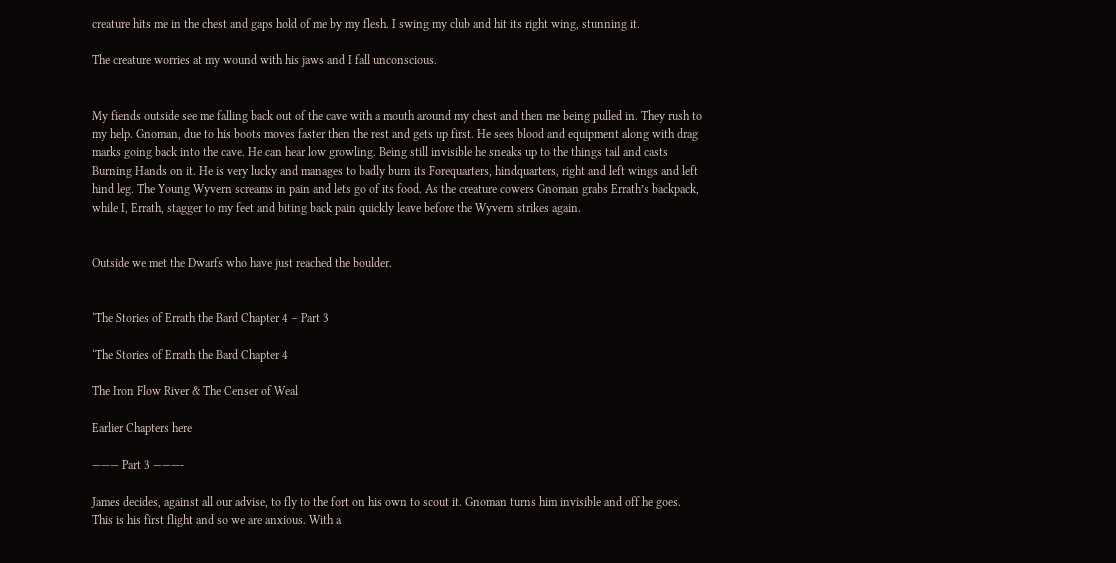creature hits me in the chest and gaps hold of me by my flesh. I swing my club and hit its right wing, stunning it.

The creature worries at my wound with his jaws and I fall unconscious.


My fiends outside see me falling back out of the cave with a mouth around my chest and then me being pulled in. They rush to my help. Gnoman, due to his boots moves faster then the rest and gets up first. He sees blood and equipment along with drag marks going back into the cave. He can hear low growling. Being still invisible he sneaks up to the things tail and casts Burning Hands on it. He is very lucky and manages to badly burn its Forequarters, hindquarters, right and left wings and left hind leg. The Young Wyvern screams in pain and lets go of its food. As the creature cowers Gnoman grabs Errath’s backpack, while I, Errath, stagger to my feet and biting back pain quickly leave before the Wyvern strikes again.


Outside we met the Dwarfs who have just reached the boulder.


‘The Stories of Errath the Bard Chapter 4 – Part 3

‘The Stories of Errath the Bard Chapter 4

The Iron Flow River & The Censer of Weal

Earlier Chapters here

——— Part 3 ———-

James decides, against all our advise, to fly to the fort on his own to scout it. Gnoman turns him invisible and off he goes. This is his first flight and so we are anxious. With a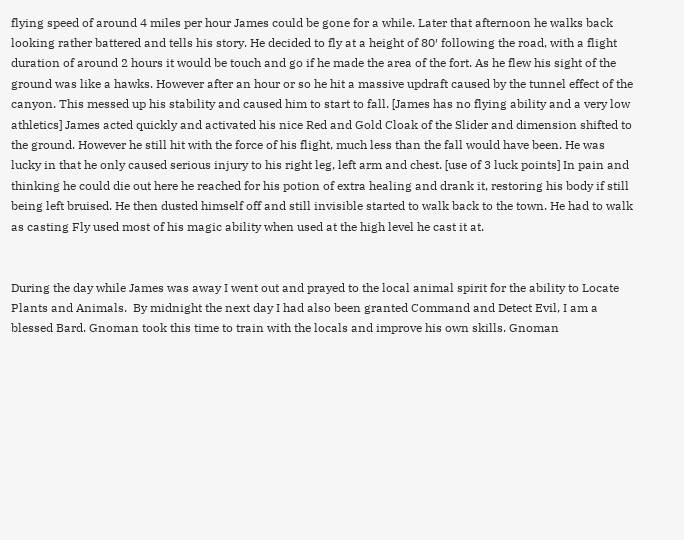flying speed of around 4 miles per hour James could be gone for a while. Later that afternoon he walks back looking rather battered and tells his story. He decided to fly at a height of 80′ following the road, with a flight duration of around 2 hours it would be touch and go if he made the area of the fort. As he flew his sight of the ground was like a hawks. However after an hour or so he hit a massive updraft caused by the tunnel effect of the canyon. This messed up his stability and caused him to start to fall. [James has no flying ability and a very low athletics] James acted quickly and activated his nice Red and Gold Cloak of the Slider and dimension shifted to the ground. However he still hit with the force of his flight, much less than the fall would have been. He was lucky in that he only caused serious injury to his right leg, left arm and chest. [use of 3 luck points] In pain and thinking he could die out here he reached for his potion of extra healing and drank it, restoring his body if still being left bruised. He then dusted himself off and still invisible started to walk back to the town. He had to walk as casting Fly used most of his magic ability when used at the high level he cast it at.


During the day while James was away I went out and prayed to the local animal spirit for the ability to Locate Plants and Animals.  By midnight the next day I had also been granted Command and Detect Evil, I am a blessed Bard. Gnoman took this time to train with the locals and improve his own skills. Gnoman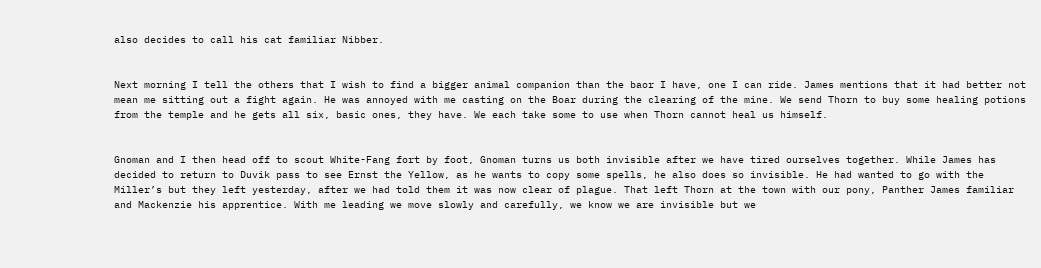also decides to call his cat familiar Nibber.


Next morning I tell the others that I wish to find a bigger animal companion than the baor I have, one I can ride. James mentions that it had better not mean me sitting out a fight again. He was annoyed with me casting on the Boar during the clearing of the mine. We send Thorn to buy some healing potions from the temple and he gets all six, basic ones, they have. We each take some to use when Thorn cannot heal us himself.


Gnoman and I then head off to scout White-Fang fort by foot, Gnoman turns us both invisible after we have tired ourselves together. While James has decided to return to Duvik pass to see Ernst the Yellow, as he wants to copy some spells, he also does so invisible. He had wanted to go with the Miller’s but they left yesterday, after we had told them it was now clear of plague. That left Thorn at the town with our pony, Panther James familiar and Mackenzie his apprentice. With me leading we move slowly and carefully, we know we are invisible but we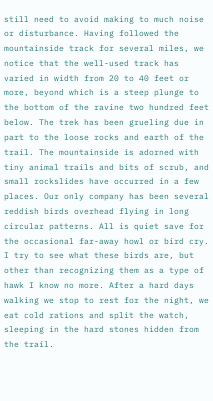still need to avoid making to much noise or disturbance. Having followed the mountainside track for several miles, we notice that the well-used track has varied in width from 20 to 40 feet or more, beyond which is a steep plunge to the bottom of the ravine two hundred feet below. The trek has been grueling due in part to the loose rocks and earth of the trail. The mountainside is adorned with tiny animal trails and bits of scrub, and small rockslides have occurred in a few places. Our only company has been several reddish birds overhead flying in long circular patterns. All is quiet save for the occasional far-away howl or bird cry. I try to see what these birds are, but other than recognizing them as a type of hawk I know no more. After a hard days walking we stop to rest for the night, we eat cold rations and split the watch, sleeping in the hard stones hidden from the trail.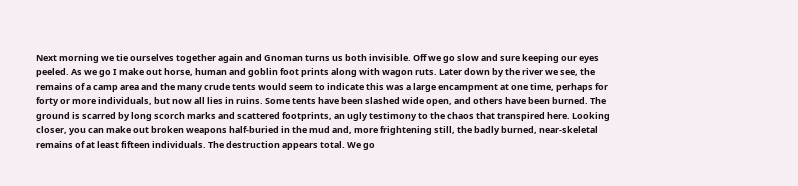Next morning we tie ourselves together again and Gnoman turns us both invisible. Off we go slow and sure keeping our eyes peeled. As we go I make out horse, human and goblin foot prints along with wagon ruts. Later down by the river we see, the remains of a camp area and the many crude tents would seem to indicate this was a large encampment at one time, perhaps for forty or more individuals, but now all lies in ruins. Some tents have been slashed wide open, and others have been burned. The ground is scarred by long scorch marks and scattered footprints, an ugly testimony to the chaos that transpired here. Looking closer, you can make out broken weapons half-buried in the mud and, more frightening still, the badly burned, near-skeletal remains of at least fifteen individuals. The destruction appears total. We go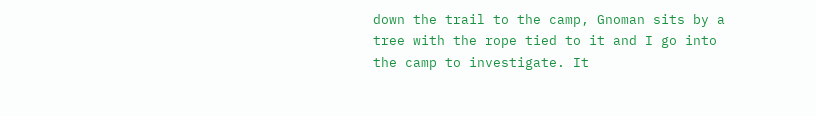down the trail to the camp, Gnoman sits by a tree with the rope tied to it and I go into the camp to investigate. It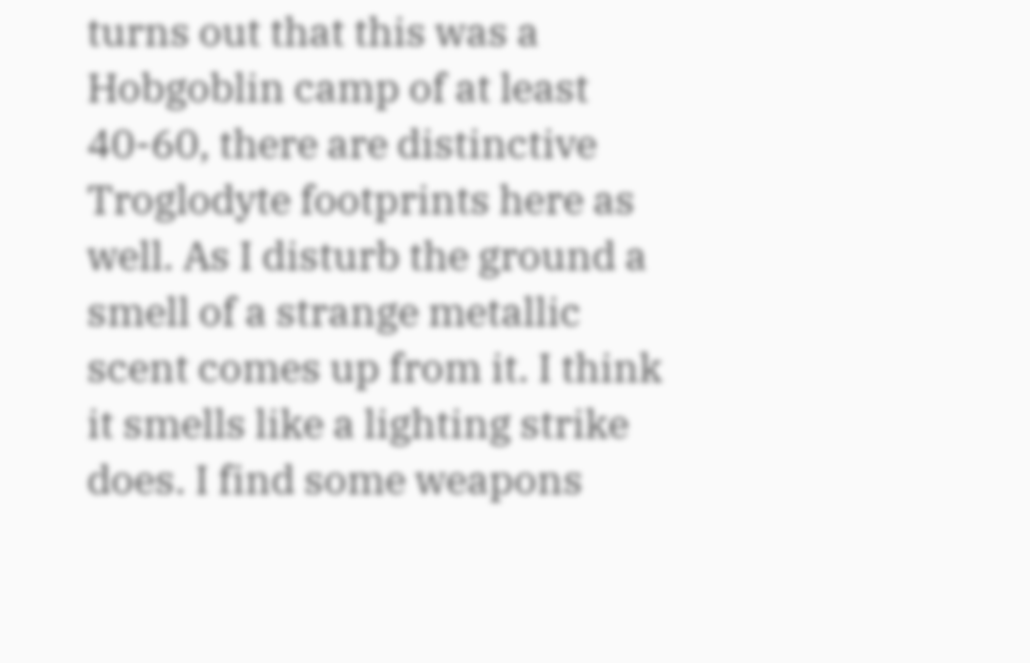turns out that this was a Hobgoblin camp of at least 40-60, there are distinctive Troglodyte footprints here as well. As I disturb the ground a smell of a strange metallic scent comes up from it. I think it smells like a lighting strike does. I find some weapons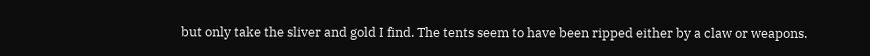but only take the sliver and gold I find. The tents seem to have been ripped either by a claw or weapons.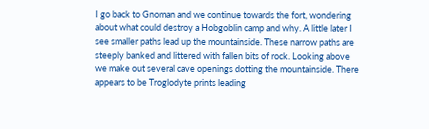I go back to Gnoman and we continue towards the fort, wondering about what could destroy a Hobgoblin camp and why. A little later I see smaller paths lead up the mountainside. These narrow paths are steeply banked and littered with fallen bits of rock. Looking above we make out several cave openings dotting the mountainside. There appears to be Troglodyte prints leading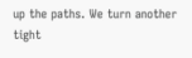up the paths. We turn another tight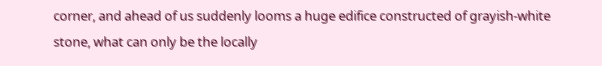corner, and ahead of us suddenly looms a huge edifice constructed of grayish-white stone, what can only be the locally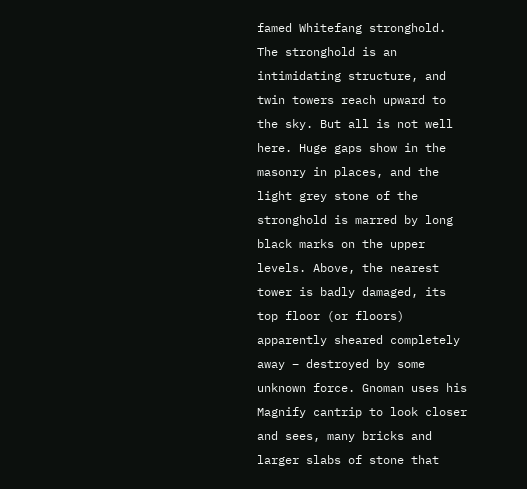famed Whitefang stronghold. The stronghold is an intimidating structure, and twin towers reach upward to the sky. But all is not well here. Huge gaps show in the masonry in places, and the light grey stone of the stronghold is marred by long black marks on the upper levels. Above, the nearest tower is badly damaged, its top floor (or floors) apparently sheared completely away – destroyed by some unknown force. Gnoman uses his Magnify cantrip to look closer and sees, many bricks and larger slabs of stone that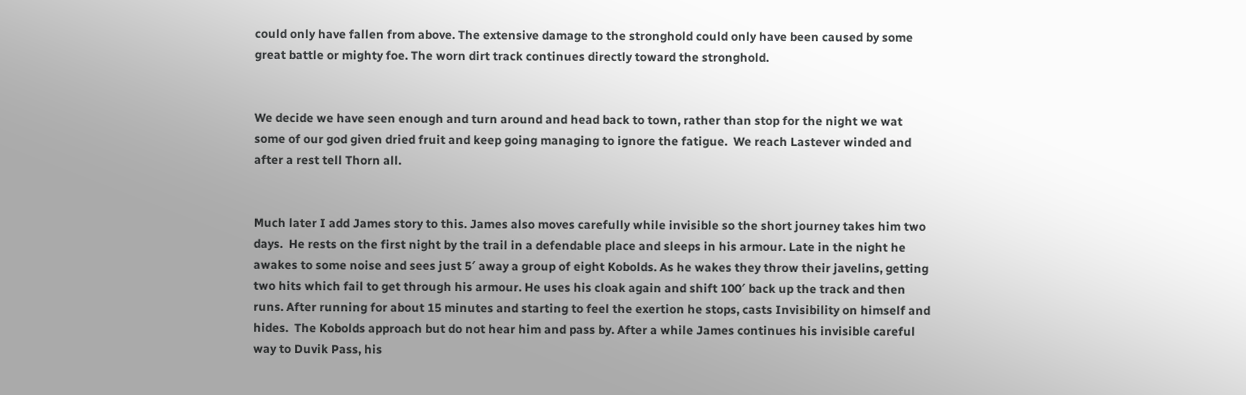could only have fallen from above. The extensive damage to the stronghold could only have been caused by some great battle or mighty foe. The worn dirt track continues directly toward the stronghold.


We decide we have seen enough and turn around and head back to town, rather than stop for the night we wat some of our god given dried fruit and keep going managing to ignore the fatigue.  We reach Lastever winded and after a rest tell Thorn all.


Much later I add James story to this. James also moves carefully while invisible so the short journey takes him two days.  He rests on the first night by the trail in a defendable place and sleeps in his armour. Late in the night he awakes to some noise and sees just 5′ away a group of eight Kobolds. As he wakes they throw their javelins, getting two hits which fail to get through his armour. He uses his cloak again and shift 100′ back up the track and then runs. After running for about 15 minutes and starting to feel the exertion he stops, casts Invisibility on himself and hides.  The Kobolds approach but do not hear him and pass by. After a while James continues his invisible careful way to Duvik Pass, his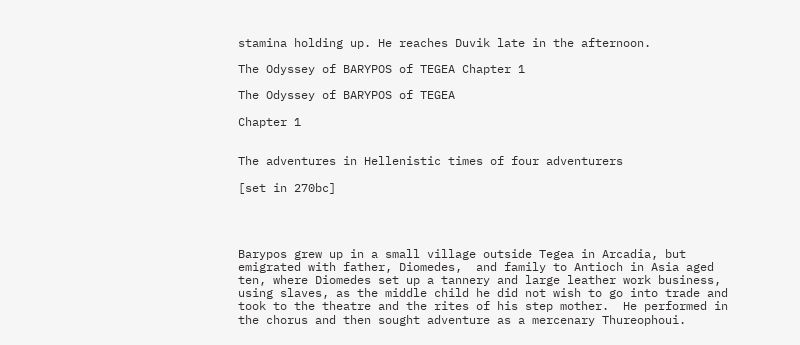stamina holding up. He reaches Duvik late in the afternoon.

The Odyssey of BARYPOS of TEGEA Chapter 1

The Odyssey of BARYPOS of TEGEA

Chapter 1


The adventures in Hellenistic times of four adventurers

[set in 270bc]




Barypos grew up in a small village outside Tegea in Arcadia, but emigrated with father, Diomedes,  and family to Antioch in Asia aged ten, where Diomedes set up a tannery and large leather work business, using slaves, as the middle child he did not wish to go into trade and took to the theatre and the rites of his step mother.  He performed in the chorus and then sought adventure as a mercenary Thureophoui.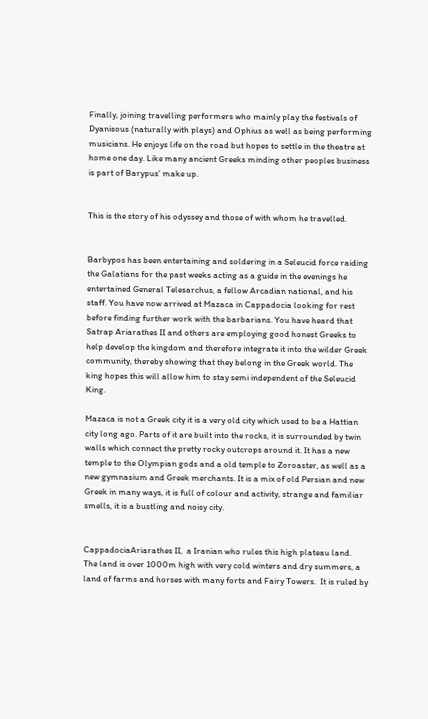Finally, joining travelling performers who mainly play the festivals of Dyanisous (naturally with plays) and Ophius as well as being performing musicians. He enjoys life on the road but hopes to settle in the theatre at home one day. Like many ancient Greeks minding other peoples business is part of Barypus’ make up.


This is the story of his odyssey and those of with whom he travelled.


Barbypos has been entertaining and soldering in a Seleucid force raiding the Galatians for the past weeks acting as a guide in the evenings he entertained General Telesarchus, a fellow Arcadian national, and his staff. You have now arrived at Mazaca in Cappadocia looking for rest before finding further work with the barbarians. You have heard that Satrap Ariarathes II and others are employing good honest Greeks to help develop the kingdom and therefore integrate it into the wilder Greek community, thereby showing that they belong in the Greek world. The king hopes this will allow him to stay semi independent of the Seleucid King.

Mazaca is not a Greek city it is a very old city which used to be a Hattian city long ago. Parts of it are built into the rocks, it is surrounded by twin walls which connect the pretty rocky outcrops around it. It has a new temple to the Olympian gods and a old temple to Zoroaster, as well as a new gymnasium and Greek merchants. It is a mix of old Persian and new Greek in many ways, it is full of colour and activity, strange and familiar smells, it is a bustling and noisy city.


CappadociaAriarathes II,  a Iranian who rules this high plateau land.  The land is over 1000m high with very cold winters and dry summers, a land of farms and horses with many forts and Fairy Towers.  It is ruled by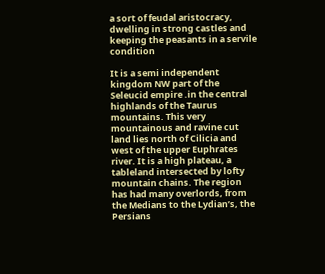a sort of feudal aristocracy, dwelling in strong castles and keeping the peasants in a servile condition

It is a semi independent kingdom NW part of the Seleucid empire .in the central highlands of the Taurus mountains. This very mountainous and ravine cut land lies north of Cilicia and west of the upper Euphrates river. It is a high plateau, a tableland intersected by lofty mountain chains. The region has had many overlords, from the Medians to the Lydian’s, the Persians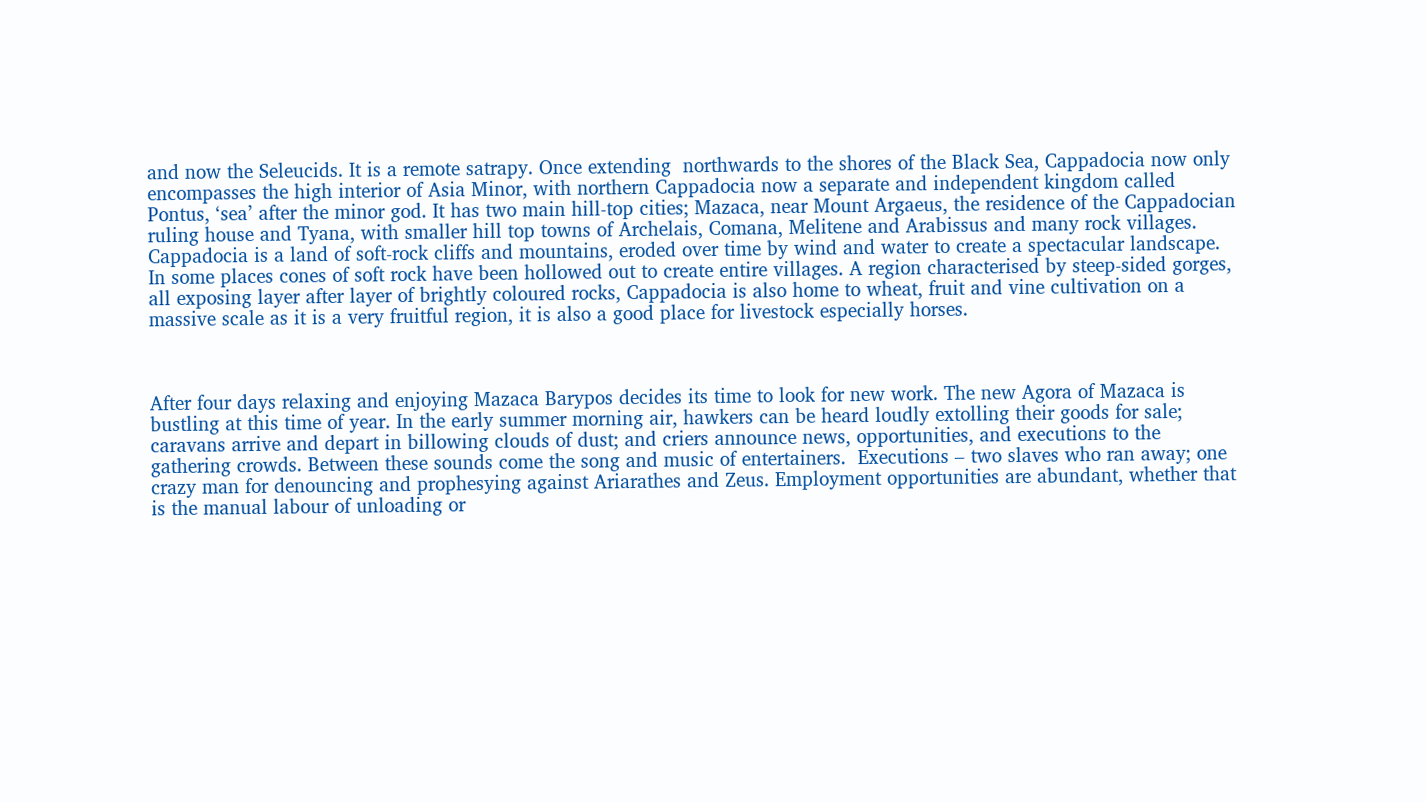and now the Seleucids. It is a remote satrapy. Once extending  northwards to the shores of the Black Sea, Cappadocia now only encompasses the high interior of Asia Minor, with northern Cappadocia now a separate and independent kingdom called Pontus, ‘sea’ after the minor god. It has two main hill-top cities; Mazaca, near Mount Argaeus, the residence of the Cappadocian ruling house and Tyana, with smaller hill top towns of Archelais, Comana, Melitene and Arabissus and many rock villages. Cappadocia is a land of soft-rock cliffs and mountains, eroded over time by wind and water to create a spectacular landscape. In some places cones of soft rock have been hollowed out to create entire villages. A region characterised by steep-sided gorges, all exposing layer after layer of brightly coloured rocks, Cappadocia is also home to wheat, fruit and vine cultivation on a massive scale as it is a very fruitful region, it is also a good place for livestock especially horses.



After four days relaxing and enjoying Mazaca Barypos decides its time to look for new work. The new Agora of Mazaca is bustling at this time of year. In the early summer morning air, hawkers can be heard loudly extolling their goods for sale; caravans arrive and depart in billowing clouds of dust; and criers announce news, opportunities, and executions to the gathering crowds. Between these sounds come the song and music of entertainers.  Executions – two slaves who ran away; one crazy man for denouncing and prophesying against Ariarathes and Zeus. Employment opportunities are abundant, whether that is the manual labour of unloading or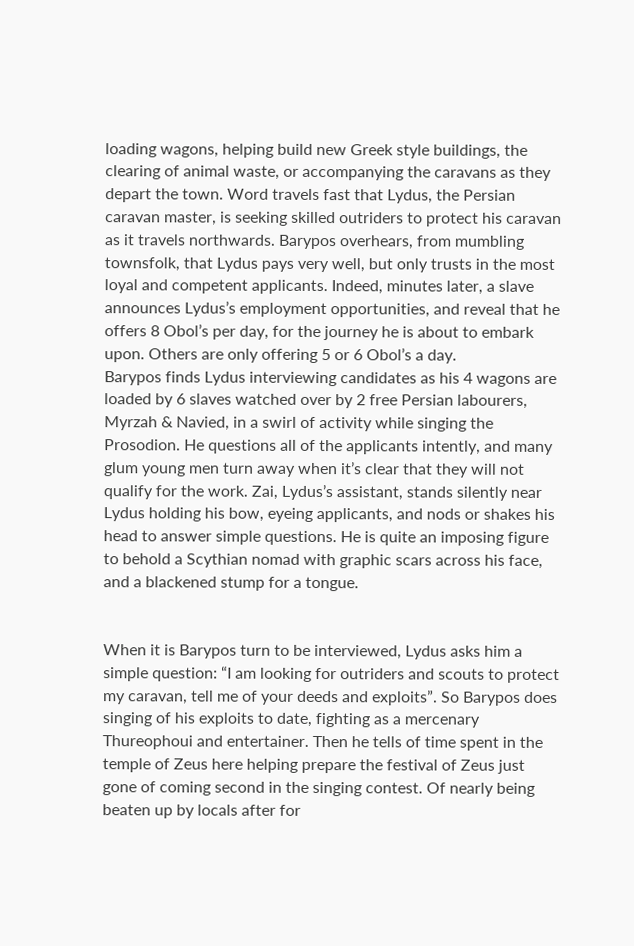loading wagons, helping build new Greek style buildings, the clearing of animal waste, or accompanying the caravans as they depart the town. Word travels fast that Lydus, the Persian caravan master, is seeking skilled outriders to protect his caravan as it travels northwards. Barypos overhears, from mumbling townsfolk, that Lydus pays very well, but only trusts in the most loyal and competent applicants. Indeed, minutes later, a slave announces Lydus’s employment opportunities, and reveal that he offers 8 Obol’s per day, for the journey he is about to embark upon. Others are only offering 5 or 6 Obol’s a day.
Barypos finds Lydus interviewing candidates as his 4 wagons are loaded by 6 slaves watched over by 2 free Persian labourers, Myrzah & Navied, in a swirl of activity while singing the Prosodion. He questions all of the applicants intently, and many glum young men turn away when it’s clear that they will not qualify for the work. Zai, Lydus’s assistant, stands silently near Lydus holding his bow, eyeing applicants, and nods or shakes his head to answer simple questions. He is quite an imposing figure to behold a Scythian nomad with graphic scars across his face, and a blackened stump for a tongue.


When it is Barypos turn to be interviewed, Lydus asks him a simple question: “I am looking for outriders and scouts to protect my caravan, tell me of your deeds and exploits”. So Barypos does singing of his exploits to date, fighting as a mercenary Thureophoui and entertainer. Then he tells of time spent in the temple of Zeus here helping prepare the festival of Zeus just gone of coming second in the singing contest. Of nearly being beaten up by locals after for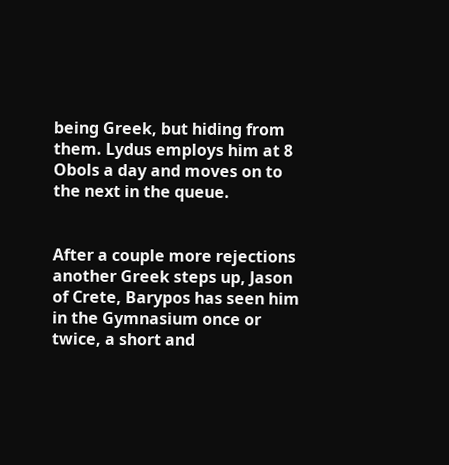being Greek, but hiding from them. Lydus employs him at 8 Obols a day and moves on to the next in the queue.


After a couple more rejections another Greek steps up, Jason of Crete, Barypos has seen him in the Gymnasium once or twice, a short and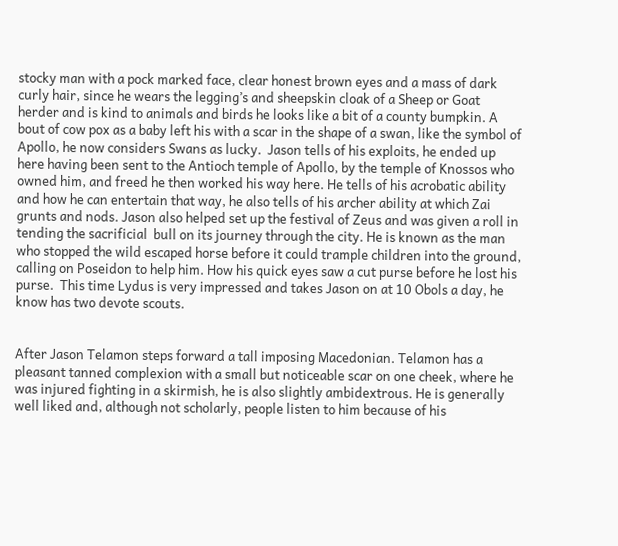stocky man with a pock marked face, clear honest brown eyes and a mass of dark curly hair, since he wears the legging’s and sheepskin cloak of a Sheep or Goat herder and is kind to animals and birds he looks like a bit of a county bumpkin. A bout of cow pox as a baby left his with a scar in the shape of a swan, like the symbol of Apollo, he now considers Swans as lucky.  Jason tells of his exploits, he ended up here having been sent to the Antioch temple of Apollo, by the temple of Knossos who owned him, and freed he then worked his way here. He tells of his acrobatic ability and how he can entertain that way, he also tells of his archer ability at which Zai grunts and nods. Jason also helped set up the festival of Zeus and was given a roll in tending the sacrificial  bull on its journey through the city. He is known as the man who stopped the wild escaped horse before it could trample children into the ground, calling on Poseidon to help him. How his quick eyes saw a cut purse before he lost his purse.  This time Lydus is very impressed and takes Jason on at 10 Obols a day, he know has two devote scouts.


After Jason Telamon steps forward a tall imposing Macedonian. Telamon has a pleasant tanned complexion with a small but noticeable scar on one cheek, where he was injured fighting in a skirmish, he is also slightly ambidextrous. He is generally well liked and, although not scholarly, people listen to him because of his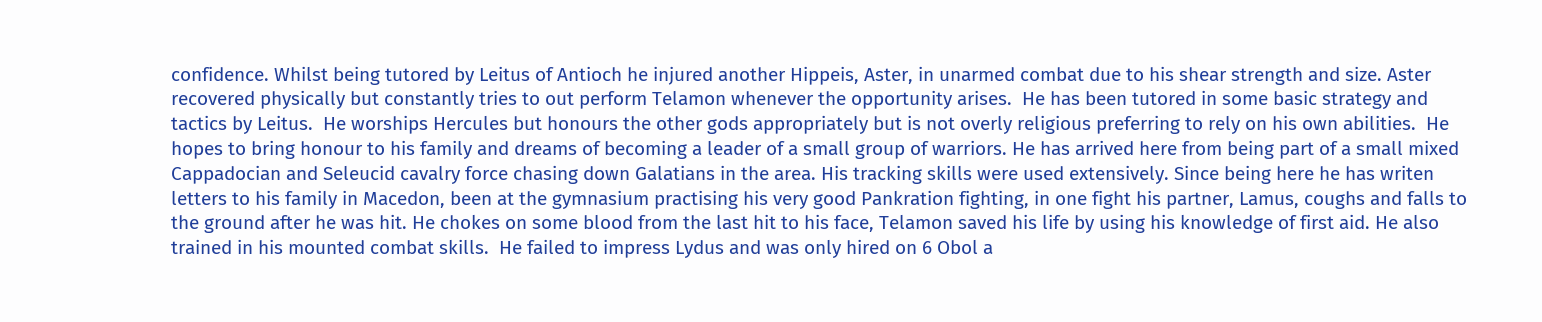confidence. Whilst being tutored by Leitus of Antioch he injured another Hippeis, Aster, in unarmed combat due to his shear strength and size. Aster recovered physically but constantly tries to out perform Telamon whenever the opportunity arises.  He has been tutored in some basic strategy and tactics by Leitus.  He worships Hercules but honours the other gods appropriately but is not overly religious preferring to rely on his own abilities.  He hopes to bring honour to his family and dreams of becoming a leader of a small group of warriors. He has arrived here from being part of a small mixed Cappadocian and Seleucid cavalry force chasing down Galatians in the area. His tracking skills were used extensively. Since being here he has writen letters to his family in Macedon, been at the gymnasium practising his very good Pankration fighting, in one fight his partner, Lamus, coughs and falls to the ground after he was hit. He chokes on some blood from the last hit to his face, Telamon saved his life by using his knowledge of first aid. He also trained in his mounted combat skills.  He failed to impress Lydus and was only hired on 6 Obol a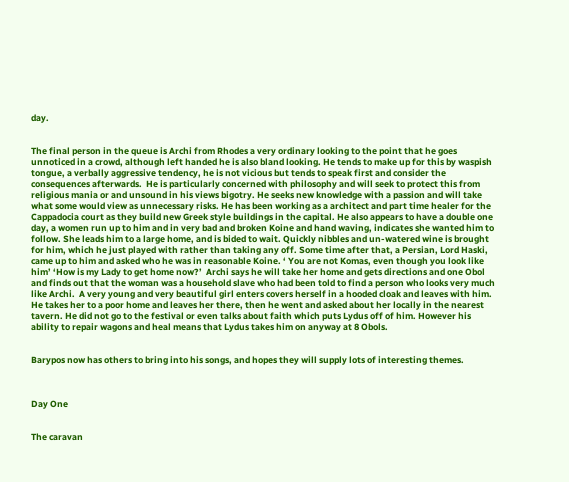day.


The final person in the queue is Archi from Rhodes a very ordinary looking to the point that he goes unnoticed in a crowd, although left handed he is also bland looking. He tends to make up for this by waspish tongue, a verbally aggressive tendency, he is not vicious but tends to speak first and consider the consequences afterwards.  He is particularly concerned with philosophy and will seek to protect this from religious mania or and unsound in his views bigotry. He seeks new knowledge with a passion and will take what some would view as unnecessary risks. He has been working as a architect and part time healer for the Cappadocia court as they build new Greek style buildings in the capital. He also appears to have a double one day, a women run up to him and in very bad and broken Koine and hand waving, indicates she wanted him to follow. She leads him to a large home, and is bided to wait. Quickly nibbles and un-watered wine is brought for him, which he just played with rather than taking any off. Some time after that, a Persian, Lord Haski, came up to him and asked who he was in reasonable Koine. ‘ You are not Komas, even though you look like him’ ‘How is my Lady to get home now?’  Archi says he will take her home and gets directions and one Obol and finds out that the woman was a household slave who had been told to find a person who looks very much like Archi.  A very young and very beautiful girl enters covers herself in a hooded cloak and leaves with him. He takes her to a poor home and leaves her there, then he went and asked about her locally in the nearest tavern. He did not go to the festival or even talks about faith which puts Lydus off of him. However his ability to repair wagons and heal means that Lydus takes him on anyway at 8 Obols.


Barypos now has others to bring into his songs, and hopes they will supply lots of interesting themes.



Day One


The caravan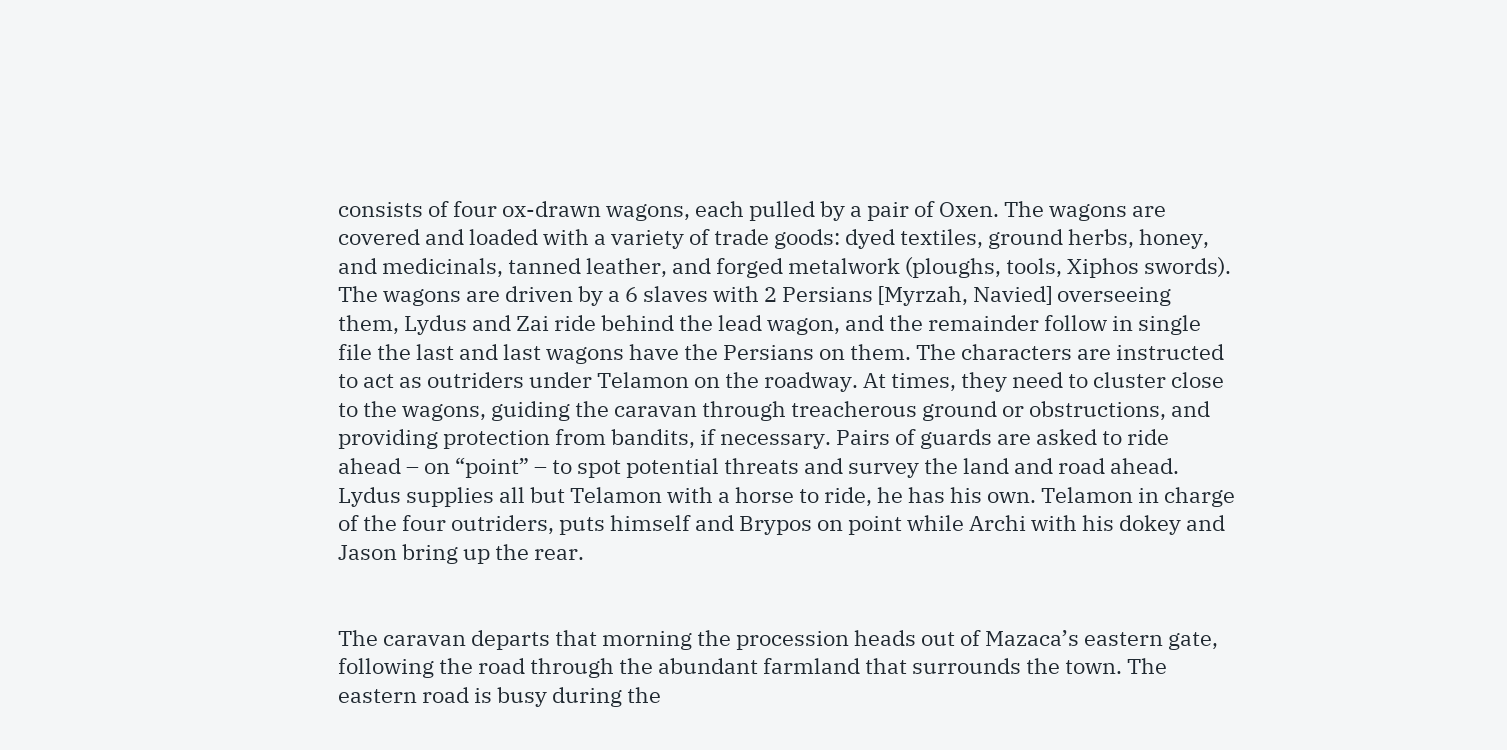consists of four ox-drawn wagons, each pulled by a pair of Oxen. The wagons are covered and loaded with a variety of trade goods: dyed textiles, ground herbs, honey, and medicinals, tanned leather, and forged metalwork (ploughs, tools, Xiphos swords). The wagons are driven by a 6 slaves with 2 Persians [Myrzah, Navied] overseeing them, Lydus and Zai ride behind the lead wagon, and the remainder follow in single file the last and last wagons have the Persians on them. The characters are instructed to act as outriders under Telamon on the roadway. At times, they need to cluster close to the wagons, guiding the caravan through treacherous ground or obstructions, and providing protection from bandits, if necessary. Pairs of guards are asked to ride ahead – on “point” – to spot potential threats and survey the land and road ahead. Lydus supplies all but Telamon with a horse to ride, he has his own. Telamon in charge of the four outriders, puts himself and Brypos on point while Archi with his dokey and Jason bring up the rear.


The caravan departs that morning the procession heads out of Mazaca’s eastern gate, following the road through the abundant farmland that surrounds the town. The eastern road is busy during the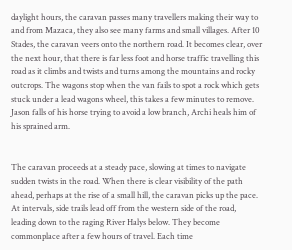daylight hours, the caravan passes many travellers making their way to and from Mazaca, they also see many farms and small villages. After 10 Stades, the caravan veers onto the northern road. It becomes clear, over the next hour, that there is far less foot and horse traffic travelling this road as it climbs and twists and turns among the mountains and rocky outcrops. The wagons stop when the van fails to spot a rock which gets stuck under a lead wagons wheel, this takes a few minutes to remove. Jason falls of his horse trying to avoid a low branch, Archi heals him of his sprained arm.


The caravan proceeds at a steady pace, slowing at times to navigate sudden twists in the road. When there is clear visibility of the path ahead, perhaps at the rise of a small hill, the caravan picks up the pace. At intervals, side trails lead off from the western side of the road, leading down to the raging River Halys below. They become commonplace after a few hours of travel. Each time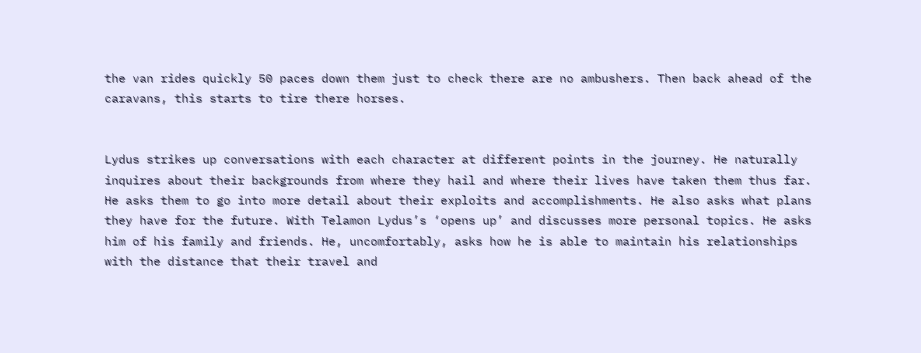the van rides quickly 50 paces down them just to check there are no ambushers. Then back ahead of the caravans, this starts to tire there horses.


Lydus strikes up conversations with each character at different points in the journey. He naturally inquires about their backgrounds from where they hail and where their lives have taken them thus far. He asks them to go into more detail about their exploits and accomplishments. He also asks what plans they have for the future. With Telamon Lydus’s ‘opens up’ and discusses more personal topics. He asks him of his family and friends. He, uncomfortably, asks how he is able to maintain his relationships with the distance that their travel and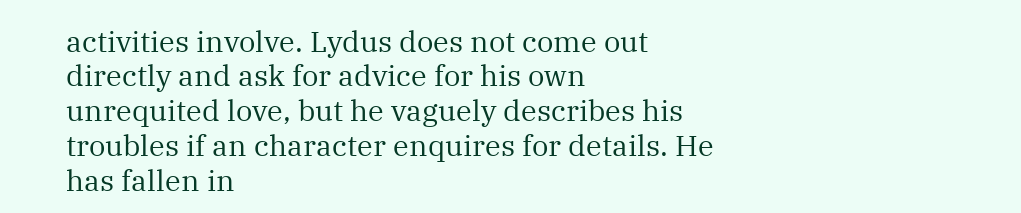activities involve. Lydus does not come out directly and ask for advice for his own unrequited love, but he vaguely describes his troubles if an character enquires for details. He has fallen in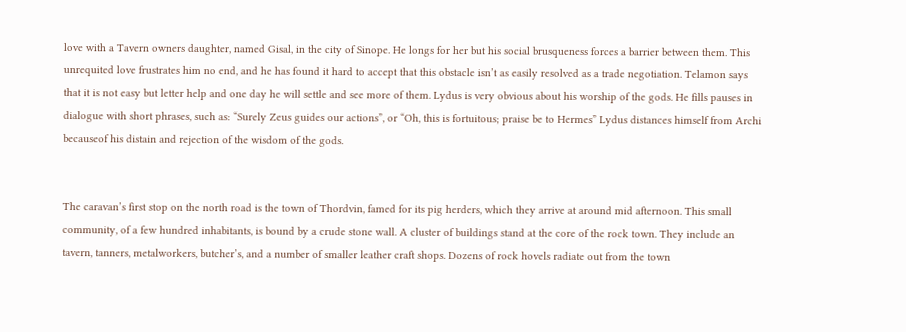love with a Tavern owners daughter, named Gisal, in the city of Sinope. He longs for her but his social brusqueness forces a barrier between them. This unrequited love frustrates him no end, and he has found it hard to accept that this obstacle isn’t as easily resolved as a trade negotiation. Telamon says that it is not easy but letter help and one day he will settle and see more of them. Lydus is very obvious about his worship of the gods. He fills pauses in dialogue with short phrases, such as: “Surely Zeus guides our actions”, or “Oh, this is fortuitous; praise be to Hermes” Lydus distances himself from Archi becauseof his distain and rejection of the wisdom of the gods.


The caravan’s first stop on the north road is the town of Thordvin, famed for its pig herders, which they arrive at around mid afternoon. This small community, of a few hundred inhabitants, is bound by a crude stone wall. A cluster of buildings stand at the core of the rock town. They include an tavern, tanners, metalworkers, butcher’s, and a number of smaller leather craft shops. Dozens of rock hovels radiate out from the town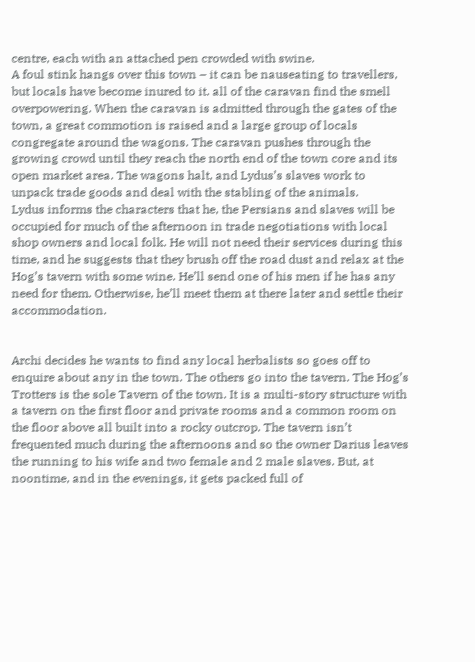centre, each with an attached pen crowded with swine.
A foul stink hangs over this town – it can be nauseating to travellers, but locals have become inured to it. all of the caravan find the smell overpowering. When the caravan is admitted through the gates of the town, a great commotion is raised and a large group of locals congregate around the wagons. The caravan pushes through the growing crowd until they reach the north end of the town core and its open market area. The wagons halt, and Lydus’s slaves work to unpack trade goods and deal with the stabling of the animals.
Lydus informs the characters that he, the Persians and slaves will be occupied for much of the afternoon in trade negotiations with local shop owners and local folk. He will not need their services during this time, and he suggests that they brush off the road dust and relax at the Hog’s tavern with some wine. He’ll send one of his men if he has any need for them. Otherwise, he’ll meet them at there later and settle their accommodation.


Archi decides he wants to find any local herbalists so goes off to enquire about any in the town. The others go into the tavern. The Hog’s Trotters is the sole Tavern of the town. It is a multi-story structure with a tavern on the first floor and private rooms and a common room on the floor above all built into a rocky outcrop. The tavern isn’t frequented much during the afternoons and so the owner Darius leaves the running to his wife and two female and 2 male slaves. But, at noontime, and in the evenings, it gets packed full of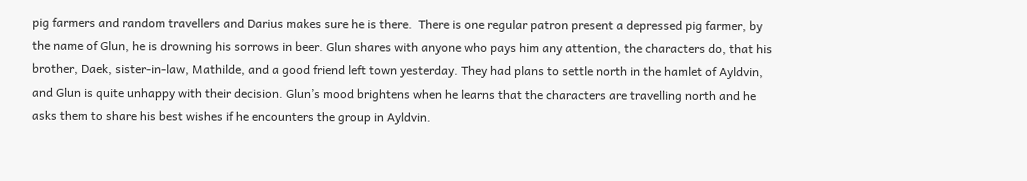pig farmers and random travellers and Darius makes sure he is there.  There is one regular patron present a depressed pig farmer, by the name of Glun, he is drowning his sorrows in beer. Glun shares with anyone who pays him any attention, the characters do, that his brother, Daek, sister-in-law, Mathilde, and a good friend left town yesterday. They had plans to settle north in the hamlet of Ayldvin, and Glun is quite unhappy with their decision. Glun’s mood brightens when he learns that the characters are travelling north and he asks them to share his best wishes if he encounters the group in Ayldvin.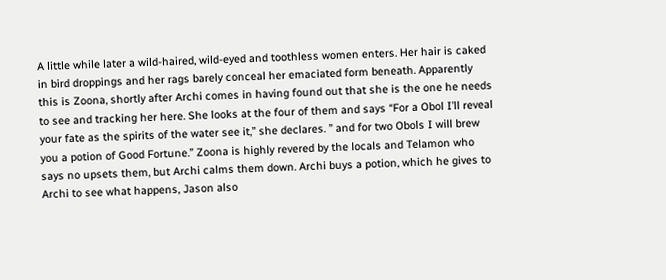A little while later a wild-haired, wild-eyed and toothless women enters. Her hair is caked in bird droppings and her rags barely conceal her emaciated form beneath. Apparently this is Zoona, shortly after Archi comes in having found out that she is the one he needs to see and tracking her here. She looks at the four of them and says “For a Obol I’ll reveal your fate as the spirits of the water see it,” she declares. ” and for two Obols I will brew you a potion of Good Fortune.” Zoona is highly revered by the locals and Telamon who says no upsets them, but Archi calms them down. Archi buys a potion, which he gives to Archi to see what happens, Jason also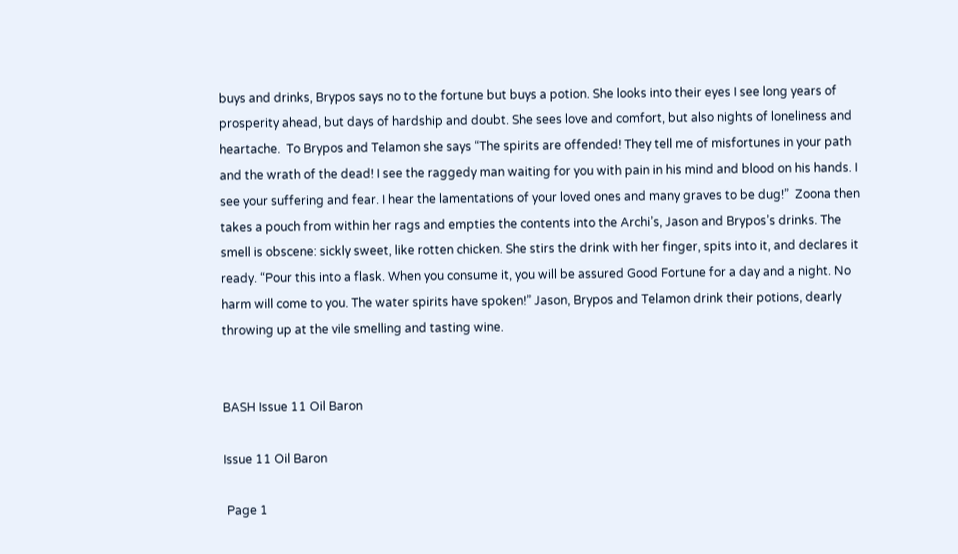buys and drinks, Brypos says no to the fortune but buys a potion. She looks into their eyes I see long years of prosperity ahead, but days of hardship and doubt. She sees love and comfort, but also nights of loneliness and heartache.  To Brypos and Telamon she says “The spirits are offended! They tell me of misfortunes in your path and the wrath of the dead! I see the raggedy man waiting for you with pain in his mind and blood on his hands. I see your suffering and fear. I hear the lamentations of your loved ones and many graves to be dug!”  Zoona then takes a pouch from within her rags and empties the contents into the Archi’s, Jason and Brypos’s drinks. The smell is obscene: sickly sweet, like rotten chicken. She stirs the drink with her finger, spits into it, and declares it ready. “Pour this into a flask. When you consume it, you will be assured Good Fortune for a day and a night. No harm will come to you. The water spirits have spoken!” Jason, Brypos and Telamon drink their potions, dearly throwing up at the vile smelling and tasting wine.


BASH Issue 11 Oil Baron

Issue 11 Oil Baron

 Page 1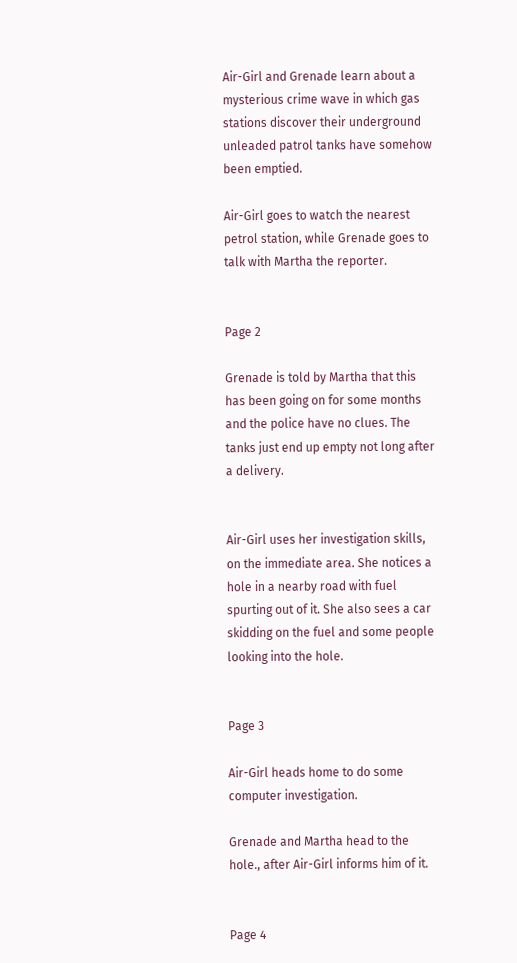Air-Girl and Grenade learn about a mysterious crime wave in which gas stations discover their underground unleaded patrol tanks have somehow been emptied.

Air-Girl goes to watch the nearest petrol station, while Grenade goes to talk with Martha the reporter.


Page 2

Grenade is told by Martha that this has been going on for some months and the police have no clues. The tanks just end up empty not long after a delivery.


Air-Girl uses her investigation skills, on the immediate area. She notices a hole in a nearby road with fuel spurting out of it. She also sees a car skidding on the fuel and some people looking into the hole.


Page 3

Air-Girl heads home to do some computer investigation.

Grenade and Martha head to the hole., after Air-Girl informs him of it.


Page 4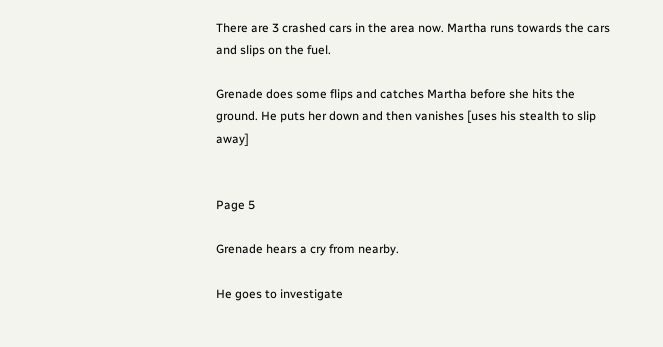There are 3 crashed cars in the area now. Martha runs towards the cars and slips on the fuel.

Grenade does some flips and catches Martha before she hits the ground. He puts her down and then vanishes [uses his stealth to slip away]


Page 5

Grenade hears a cry from nearby.

He goes to investigate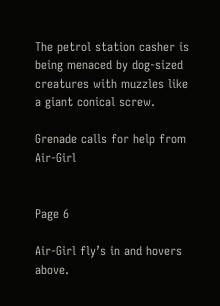The petrol station casher is being menaced by dog-sized creatures with muzzles like a giant conical screw.

Grenade calls for help from Air-Girl


Page 6

Air-Girl fly’s in and hovers above.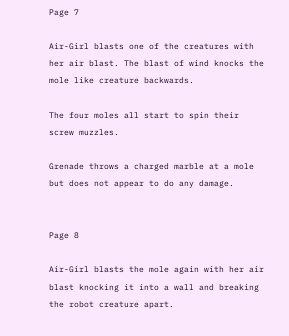Page 7

Air-Girl blasts one of the creatures with her air blast. The blast of wind knocks the mole like creature backwards.

The four moles all start to spin their screw muzzles.

Grenade throws a charged marble at a mole but does not appear to do any damage.


Page 8

Air-Girl blasts the mole again with her air blast knocking it into a wall and breaking the robot creature apart.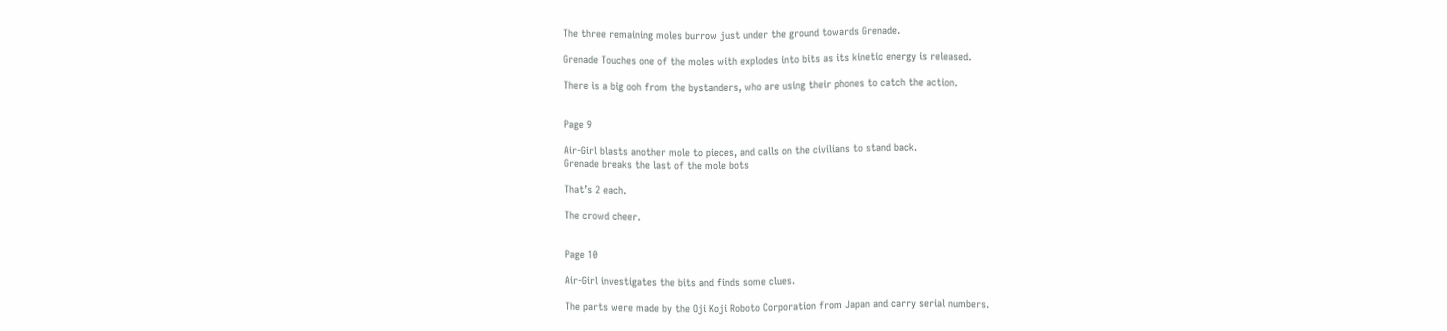The three remaining moles burrow just under the ground towards Grenade.

Grenade Touches one of the moles with explodes into bits as its kinetic energy is released.

There is a big ooh from the bystanders, who are using their phones to catch the action.


Page 9

Air-Girl blasts another mole to pieces, and calls on the civilians to stand back.
Grenade breaks the last of the mole bots

That’s 2 each.

The crowd cheer.


Page 10

Air-Girl investigates the bits and finds some clues.

The parts were made by the Oji Koji Roboto Corporation from Japan and carry serial numbers.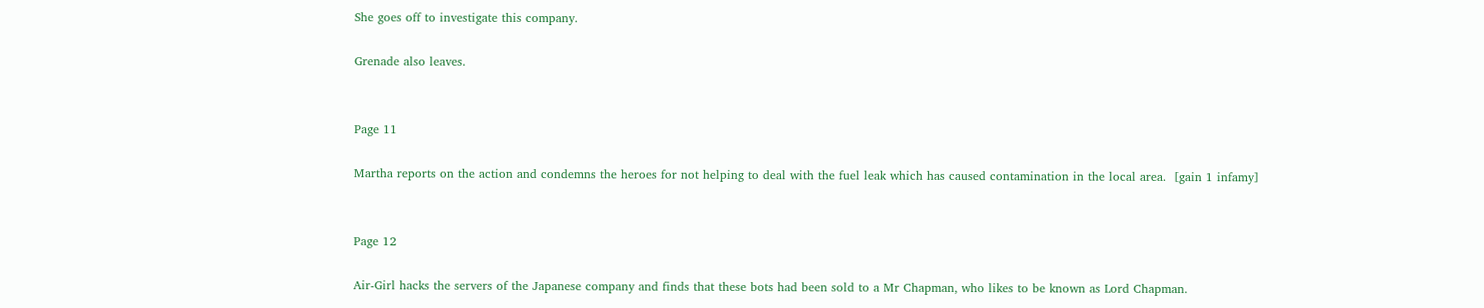She goes off to investigate this company.

Grenade also leaves.


Page 11

Martha reports on the action and condemns the heroes for not helping to deal with the fuel leak which has caused contamination in the local area.  [gain 1 infamy]


Page 12

Air-Girl hacks the servers of the Japanese company and finds that these bots had been sold to a Mr Chapman, who likes to be known as Lord Chapman.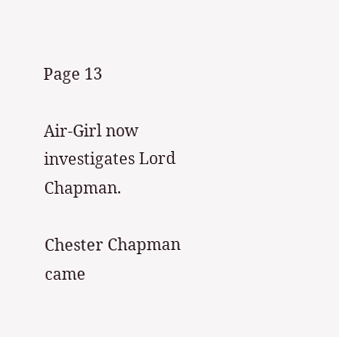Page 13

Air-Girl now investigates Lord Chapman.

Chester Chapman came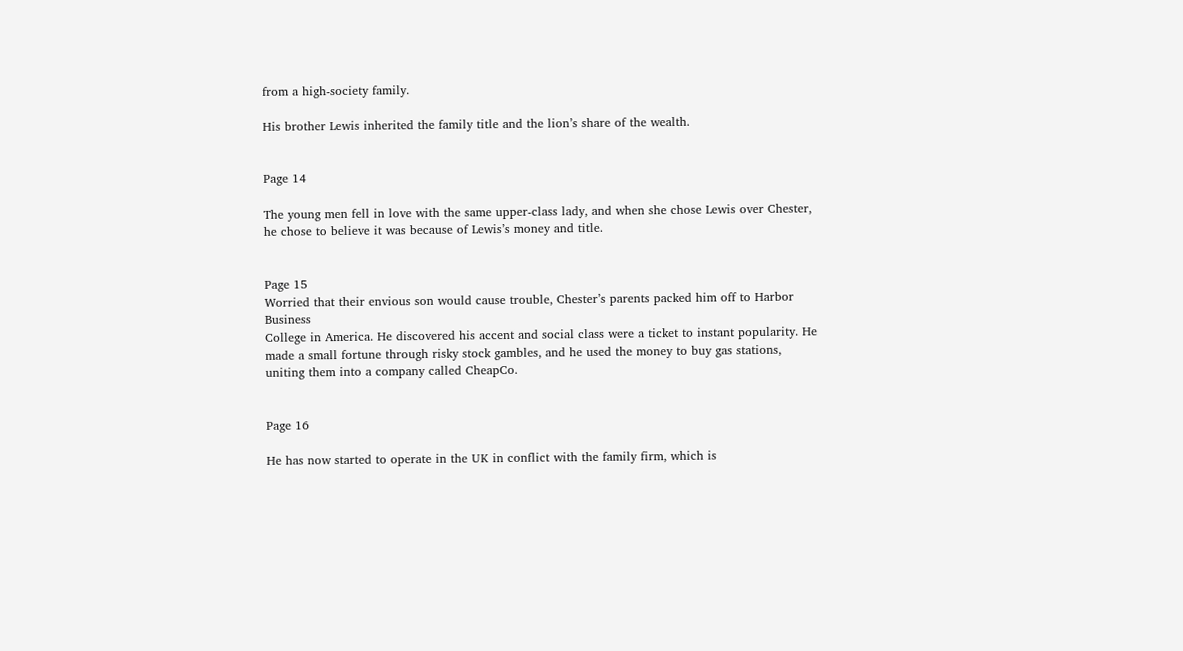from a high-society family.

His brother Lewis inherited the family title and the lion’s share of the wealth.


Page 14

The young men fell in love with the same upper-class lady, and when she chose Lewis over Chester, he chose to believe it was because of Lewis’s money and title.


Page 15
Worried that their envious son would cause trouble, Chester’s parents packed him off to Harbor Business
College in America. He discovered his accent and social class were a ticket to instant popularity. He made a small fortune through risky stock gambles, and he used the money to buy gas stations, uniting them into a company called CheapCo.


Page 16

He has now started to operate in the UK in conflict with the family firm, which is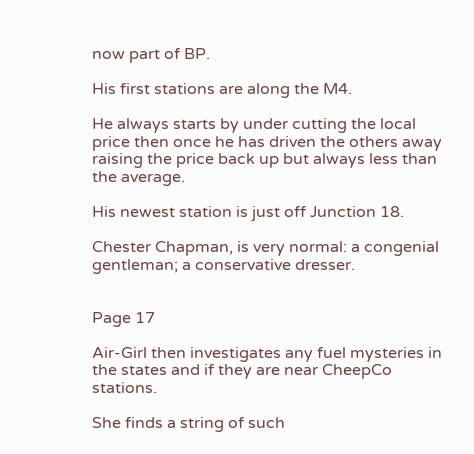now part of BP.

His first stations are along the M4.

He always starts by under cutting the local price then once he has driven the others away raising the price back up but always less than the average.

His newest station is just off Junction 18.

Chester Chapman, is very normal: a congenial gentleman; a conservative dresser.


Page 17

Air-Girl then investigates any fuel mysteries in the states and if they are near CheepCo stations.

She finds a string of such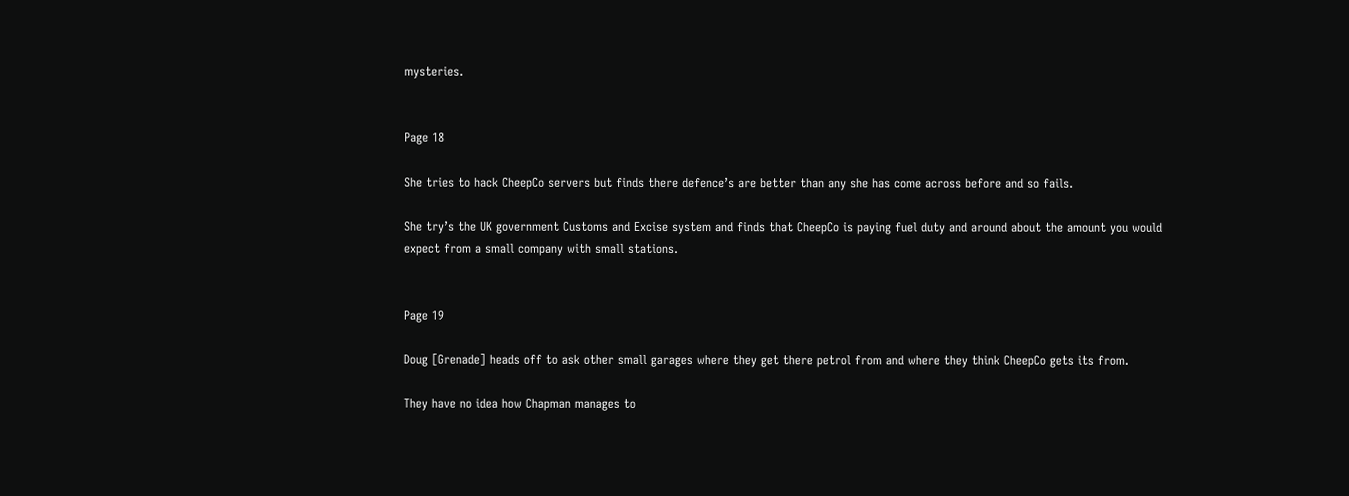mysteries.


Page 18

She tries to hack CheepCo servers but finds there defence’s are better than any she has come across before and so fails.

She try’s the UK government Customs and Excise system and finds that CheepCo is paying fuel duty and around about the amount you would expect from a small company with small stations.


Page 19

Doug [Grenade] heads off to ask other small garages where they get there petrol from and where they think CheepCo gets its from.

They have no idea how Chapman manages to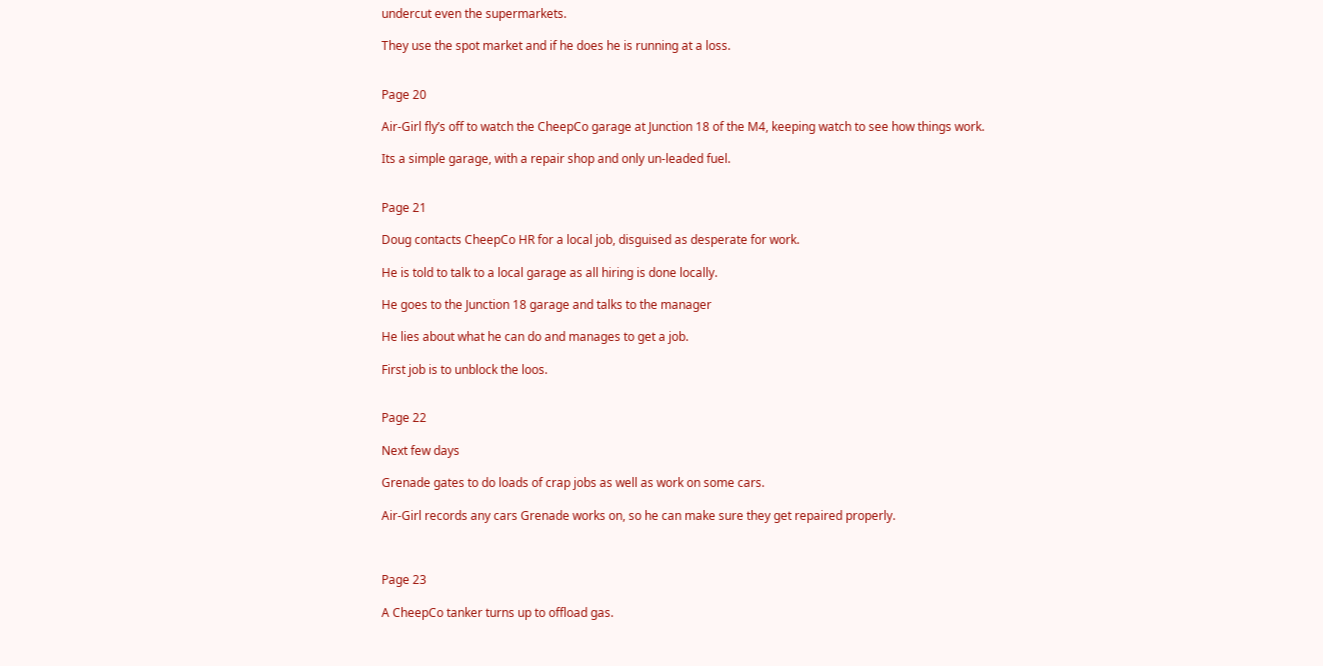undercut even the supermarkets.

They use the spot market and if he does he is running at a loss.


Page 20

Air-Girl fly’s off to watch the CheepCo garage at Junction 18 of the M4, keeping watch to see how things work.

Its a simple garage, with a repair shop and only un-leaded fuel.


Page 21

Doug contacts CheepCo HR for a local job, disguised as desperate for work.

He is told to talk to a local garage as all hiring is done locally.

He goes to the Junction 18 garage and talks to the manager

He lies about what he can do and manages to get a job.

First job is to unblock the loos.


Page 22

Next few days

Grenade gates to do loads of crap jobs as well as work on some cars.

Air-Girl records any cars Grenade works on, so he can make sure they get repaired properly.



Page 23

A CheepCo tanker turns up to offload gas.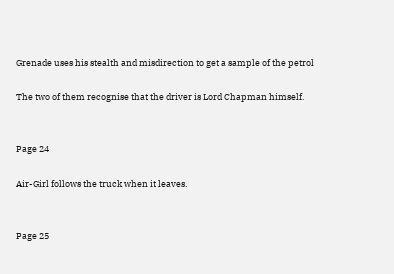Grenade uses his stealth and misdirection to get a sample of the petrol

The two of them recognise that the driver is Lord Chapman himself.


Page 24

Air-Girl follows the truck when it leaves.


Page 25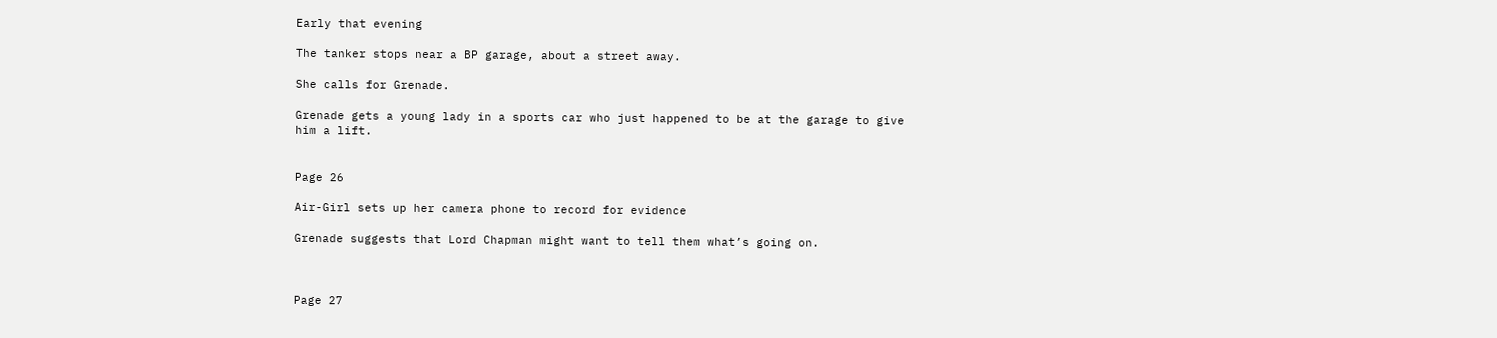Early that evening

The tanker stops near a BP garage, about a street away.

She calls for Grenade.

Grenade gets a young lady in a sports car who just happened to be at the garage to give him a lift.


Page 26

Air-Girl sets up her camera phone to record for evidence

Grenade suggests that Lord Chapman might want to tell them what’s going on.



Page 27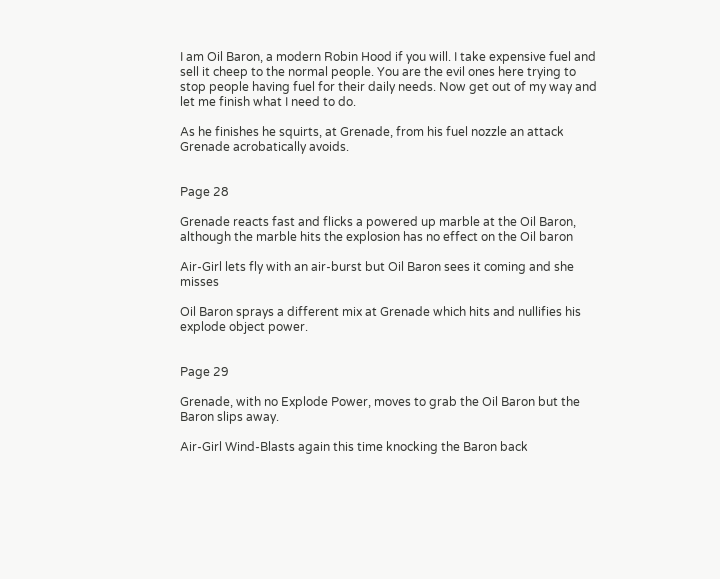I am Oil Baron, a modern Robin Hood if you will. I take expensive fuel and sell it cheep to the normal people. You are the evil ones here trying to stop people having fuel for their daily needs. Now get out of my way and let me finish what I need to do.

As he finishes he squirts, at Grenade, from his fuel nozzle an attack Grenade acrobatically avoids.


Page 28

Grenade reacts fast and flicks a powered up marble at the Oil Baron, although the marble hits the explosion has no effect on the Oil baron

Air-Girl lets fly with an air-burst but Oil Baron sees it coming and she misses

Oil Baron sprays a different mix at Grenade which hits and nullifies his explode object power.


Page 29

Grenade, with no Explode Power, moves to grab the Oil Baron but the Baron slips away.

Air-Girl Wind-Blasts again this time knocking the Baron back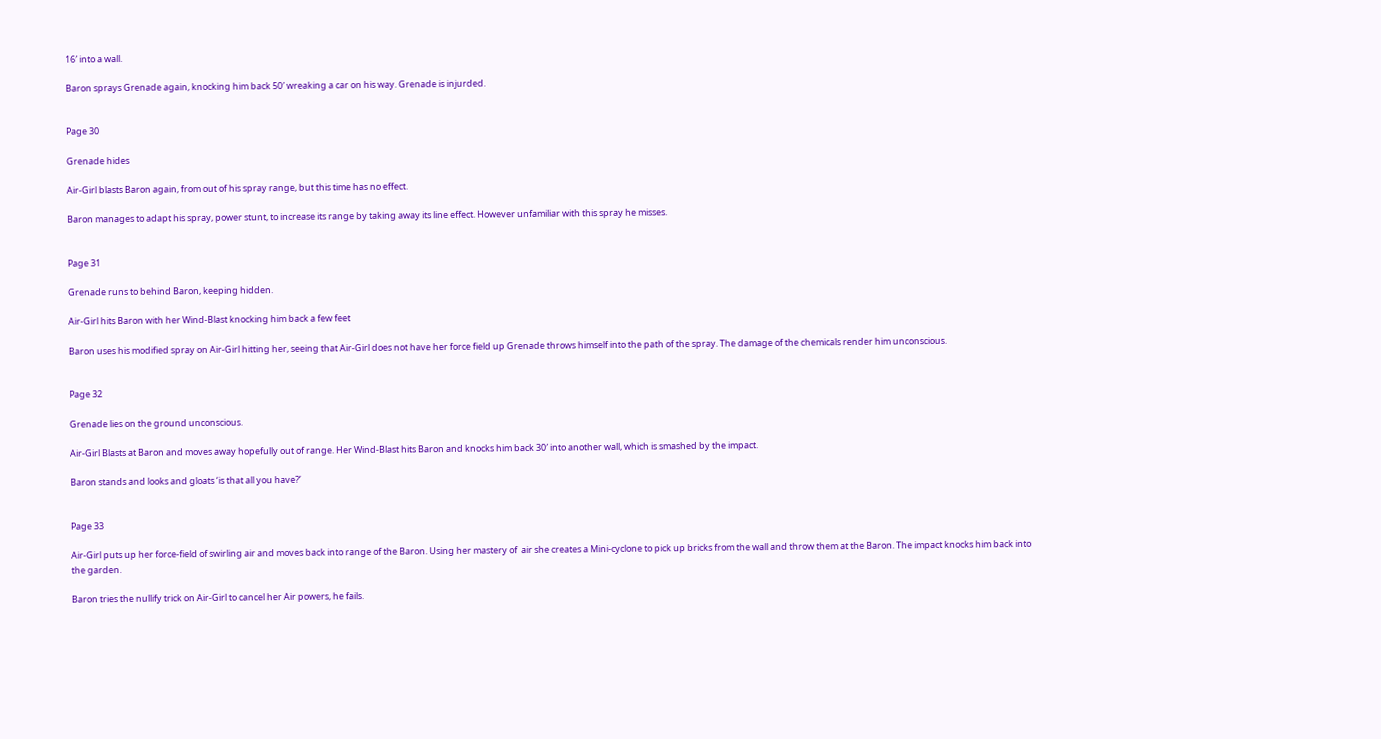16′ into a wall.

Baron sprays Grenade again, knocking him back 50′ wreaking a car on his way. Grenade is injurded.


Page 30

Grenade hides

Air-Girl blasts Baron again, from out of his spray range, but this time has no effect.

Baron manages to adapt his spray, power stunt, to increase its range by taking away its line effect. However unfamiliar with this spray he misses.


Page 31

Grenade runs to behind Baron, keeping hidden.

Air-Girl hits Baron with her Wind-Blast knocking him back a few feet

Baron uses his modified spray on Air-Girl hitting her, seeing that Air-Girl does not have her force field up Grenade throws himself into the path of the spray. The damage of the chemicals render him unconscious.


Page 32

Grenade lies on the ground unconscious.

Air-Girl Blasts at Baron and moves away hopefully out of range. Her Wind-Blast hits Baron and knocks him back 30′ into another wall, which is smashed by the impact.

Baron stands and looks and gloats ‘is that all you have?’


Page 33

Air-Girl puts up her force-field of swirling air and moves back into range of the Baron. Using her mastery of  air she creates a Mini-cyclone to pick up bricks from the wall and throw them at the Baron. The impact knocks him back into the garden.

Baron tries the nullify trick on Air-Girl to cancel her Air powers, he fails.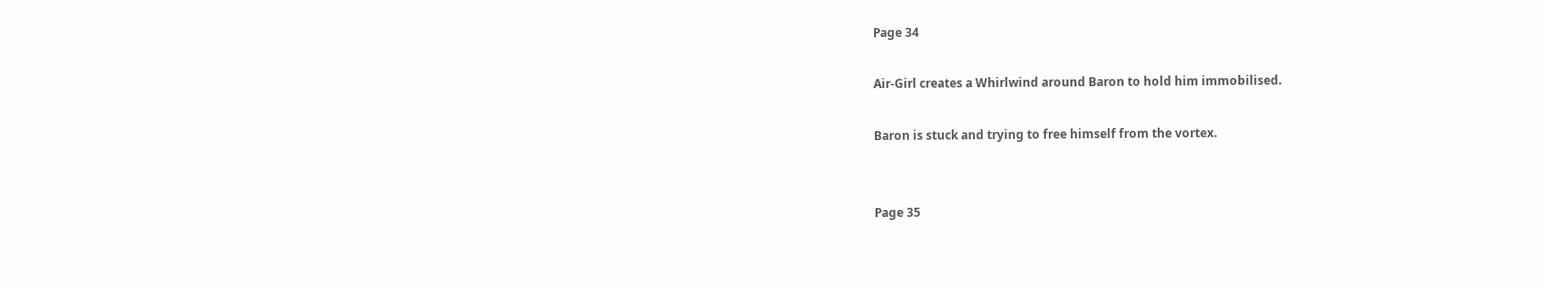Page 34

Air-Girl creates a Whirlwind around Baron to hold him immobilised.

Baron is stuck and trying to free himself from the vortex.


Page 35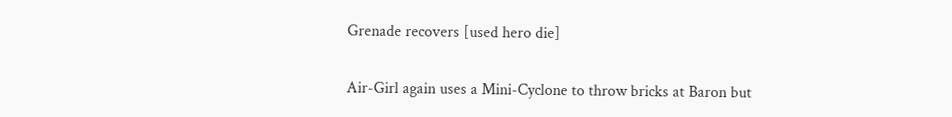Grenade recovers [used hero die]

Air-Girl again uses a Mini-Cyclone to throw bricks at Baron but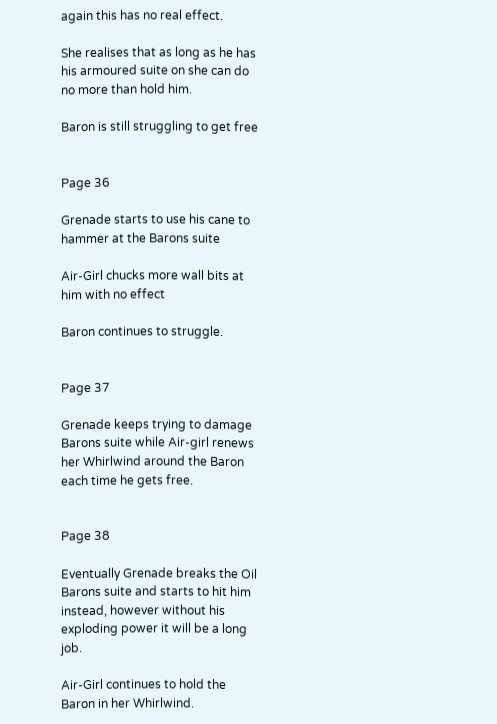again this has no real effect.

She realises that as long as he has his armoured suite on she can do no more than hold him.

Baron is still struggling to get free


Page 36

Grenade starts to use his cane to hammer at the Barons suite

Air-Girl chucks more wall bits at him with no effect

Baron continues to struggle.


Page 37

Grenade keeps trying to damage Barons suite while Air-girl renews her Whirlwind around the Baron each time he gets free.


Page 38

Eventually Grenade breaks the Oil Barons suite and starts to hit him instead, however without his exploding power it will be a long job.

Air-Girl continues to hold the Baron in her Whirlwind.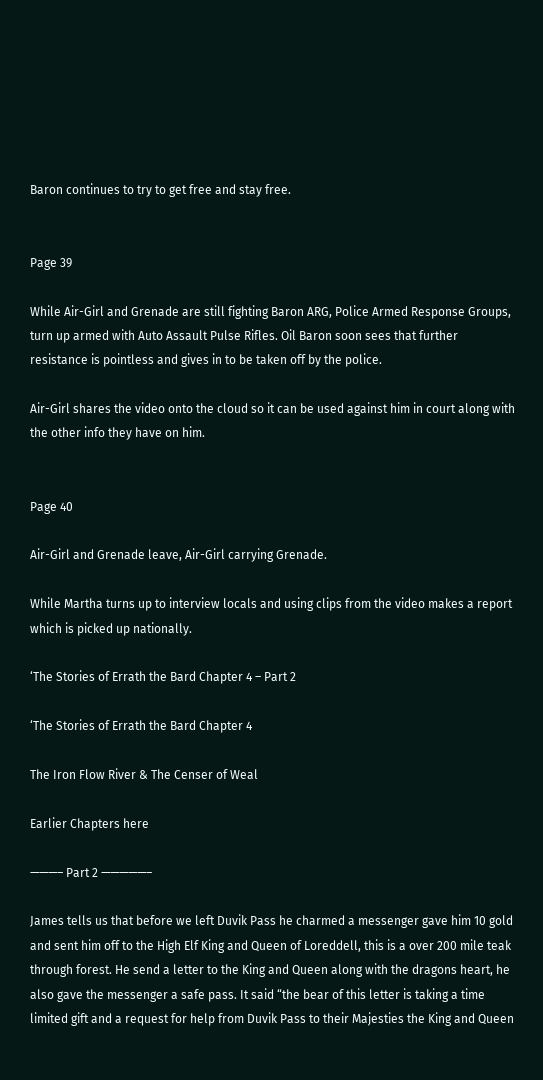Baron continues to try to get free and stay free.


Page 39

While Air-Girl and Grenade are still fighting Baron ARG, Police Armed Response Groups, turn up armed with Auto Assault Pulse Rifles. Oil Baron soon sees that further resistance is pointless and gives in to be taken off by the police.

Air-Girl shares the video onto the cloud so it can be used against him in court along with the other info they have on him.


Page 40

Air-Girl and Grenade leave, Air-Girl carrying Grenade.

While Martha turns up to interview locals and using clips from the video makes a report which is picked up nationally.

‘The Stories of Errath the Bard Chapter 4 – Part 2

‘The Stories of Errath the Bard Chapter 4

The Iron Flow River & The Censer of Weal

Earlier Chapters here

———– Part 2 —————–

James tells us that before we left Duvik Pass he charmed a messenger gave him 10 gold and sent him off to the High Elf King and Queen of Loreddell, this is a over 200 mile teak through forest. He send a letter to the King and Queen along with the dragons heart, he also gave the messenger a safe pass. It said “the bear of this letter is taking a time limited gift and a request for help from Duvik Pass to their Majesties the King and Queen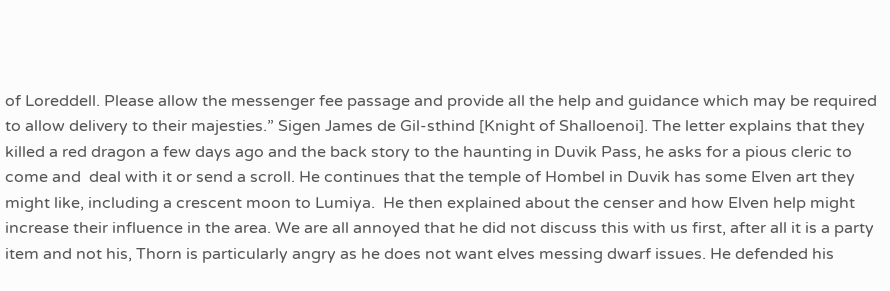of Loreddell. Please allow the messenger fee passage and provide all the help and guidance which may be required to allow delivery to their majesties.” Sigen James de Gil-sthind [Knight of Shalloenoi]. The letter explains that they killed a red dragon a few days ago and the back story to the haunting in Duvik Pass, he asks for a pious cleric to come and  deal with it or send a scroll. He continues that the temple of Hombel in Duvik has some Elven art they might like, including a crescent moon to Lumiya.  He then explained about the censer and how Elven help might increase their influence in the area. We are all annoyed that he did not discuss this with us first, after all it is a party item and not his, Thorn is particularly angry as he does not want elves messing dwarf issues. He defended his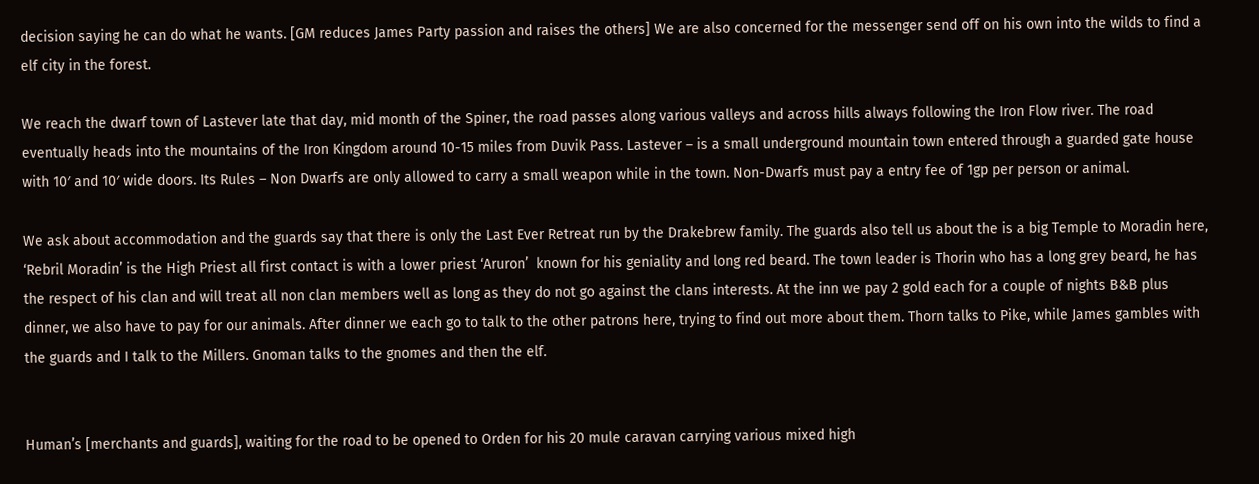decision saying he can do what he wants. [GM reduces James Party passion and raises the others] We are also concerned for the messenger send off on his own into the wilds to find a elf city in the forest.

We reach the dwarf town of Lastever late that day, mid month of the Spiner, the road passes along various valleys and across hills always following the Iron Flow river. The road eventually heads into the mountains of the Iron Kingdom around 10-15 miles from Duvik Pass. Lastever – is a small underground mountain town entered through a guarded gate house with 10′ and 10′ wide doors. Its Rules – Non Dwarfs are only allowed to carry a small weapon while in the town. Non-Dwarfs must pay a entry fee of 1gp per person or animal.

We ask about accommodation and the guards say that there is only the Last Ever Retreat run by the Drakebrew family. The guards also tell us about the is a big Temple to Moradin here, ‘Rebril Moradin’ is the High Priest all first contact is with a lower priest ‘Aruron’  known for his geniality and long red beard. The town leader is Thorin who has a long grey beard, he has the respect of his clan and will treat all non clan members well as long as they do not go against the clans interests. At the inn we pay 2 gold each for a couple of nights B&B plus dinner, we also have to pay for our animals. After dinner we each go to talk to the other patrons here, trying to find out more about them. Thorn talks to Pike, while James gambles with the guards and I talk to the Millers. Gnoman talks to the gnomes and then the elf.


Human’s [merchants and guards], waiting for the road to be opened to Orden for his 20 mule caravan carrying various mixed high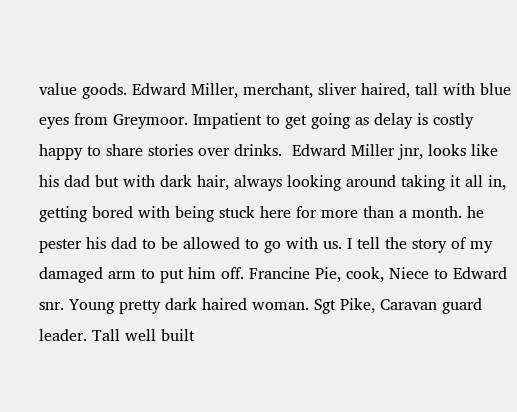value goods. Edward Miller, merchant, sliver haired, tall with blue eyes from Greymoor. Impatient to get going as delay is costly happy to share stories over drinks.  Edward Miller jnr, looks like his dad but with dark hair, always looking around taking it all in, getting bored with being stuck here for more than a month. he pester his dad to be allowed to go with us. I tell the story of my damaged arm to put him off. Francine Pie, cook, Niece to Edward snr. Young pretty dark haired woman. Sgt Pike, Caravan guard leader. Tall well built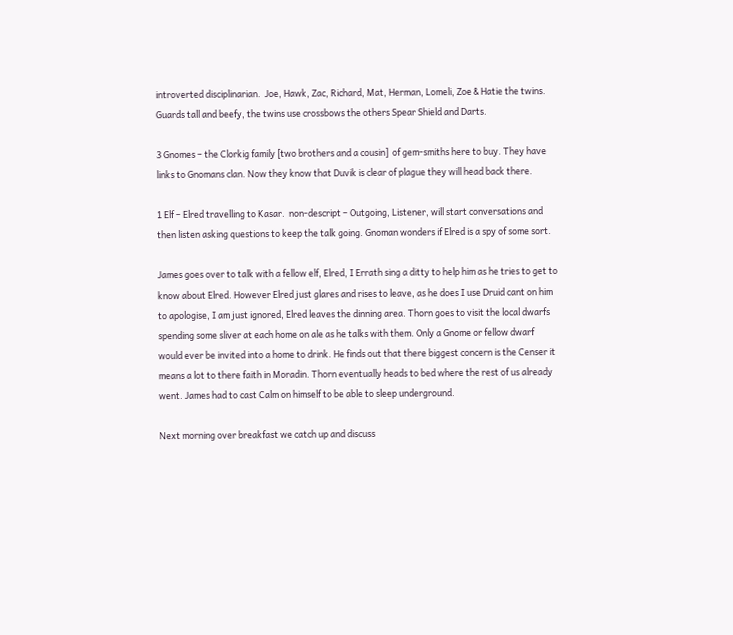introverted disciplinarian.  Joe, Hawk, Zac, Richard, Mat, Herman, Lomeli, Zoe & Hatie the twins.  Guards tall and beefy, the twins use crossbows the others Spear Shield and Darts.

3 Gnomes – the Clorkig family [two brothers and a cousin]  of gem-smiths here to buy. They have links to Gnomans clan. Now they know that Duvik is clear of plague they will head back there.

1 Elf – Elred travelling to Kasar.  non-descript – Outgoing, Listener, will start conversations and then listen asking questions to keep the talk going. Gnoman wonders if Elred is a spy of some sort.

James goes over to talk with a fellow elf, Elred, I Errath sing a ditty to help him as he tries to get to know about Elred. However Elred just glares and rises to leave, as he does I use Druid cant on him to apologise, I am just ignored, Elred leaves the dinning area. Thorn goes to visit the local dwarfs spending some sliver at each home on ale as he talks with them. Only a Gnome or fellow dwarf would ever be invited into a home to drink. He finds out that there biggest concern is the Censer it means a lot to there faith in Moradin. Thorn eventually heads to bed where the rest of us already went. James had to cast Calm on himself to be able to sleep underground.

Next morning over breakfast we catch up and discuss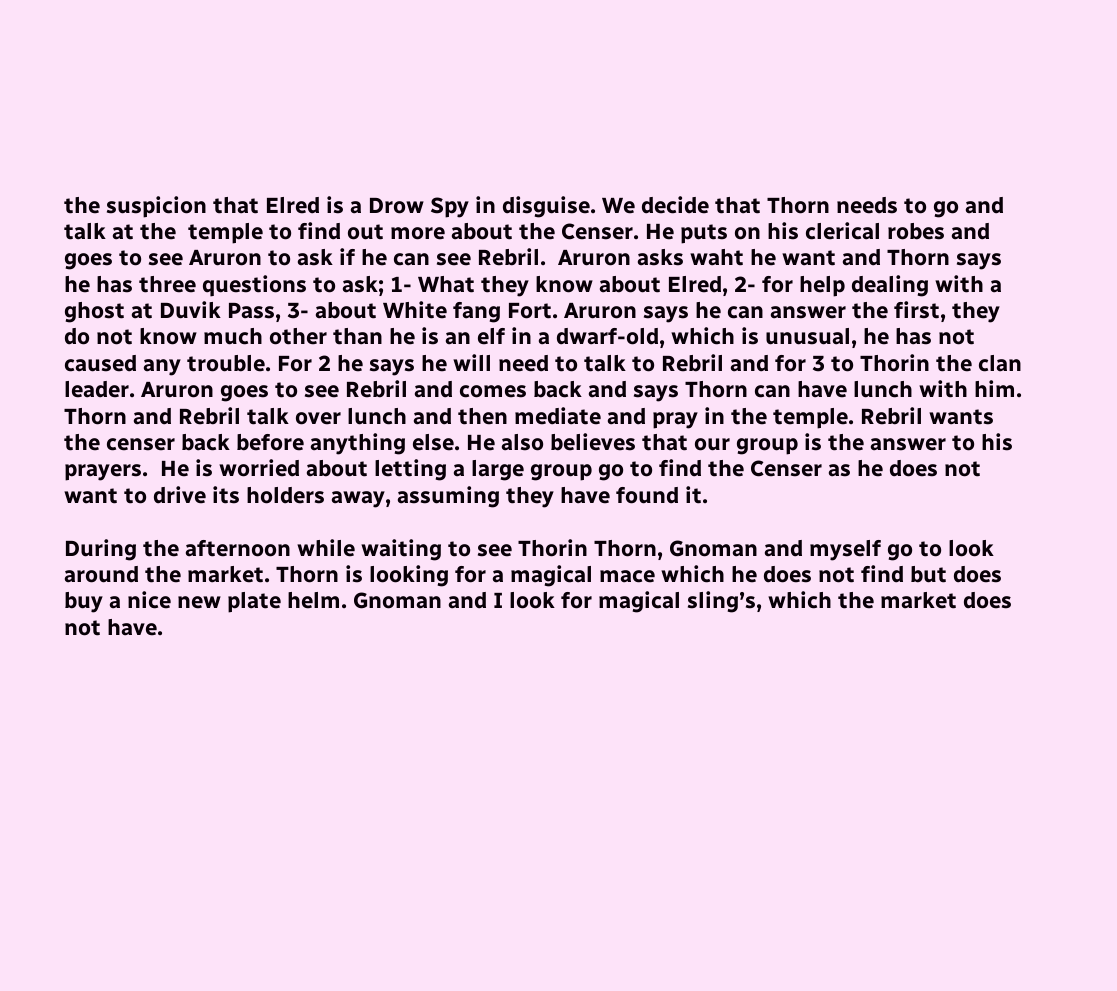the suspicion that Elred is a Drow Spy in disguise. We decide that Thorn needs to go and talk at the  temple to find out more about the Censer. He puts on his clerical robes and goes to see Aruron to ask if he can see Rebril.  Aruron asks waht he want and Thorn says he has three questions to ask; 1- What they know about Elred, 2- for help dealing with a ghost at Duvik Pass, 3- about White fang Fort. Aruron says he can answer the first, they do not know much other than he is an elf in a dwarf-old, which is unusual, he has not caused any trouble. For 2 he says he will need to talk to Rebril and for 3 to Thorin the clan leader. Aruron goes to see Rebril and comes back and says Thorn can have lunch with him. Thorn and Rebril talk over lunch and then mediate and pray in the temple. Rebril wants the censer back before anything else. He also believes that our group is the answer to his prayers.  He is worried about letting a large group go to find the Censer as he does not want to drive its holders away, assuming they have found it.

During the afternoon while waiting to see Thorin Thorn, Gnoman and myself go to look around the market. Thorn is looking for a magical mace which he does not find but does buy a nice new plate helm. Gnoman and I look for magical sling’s, which the market does not have.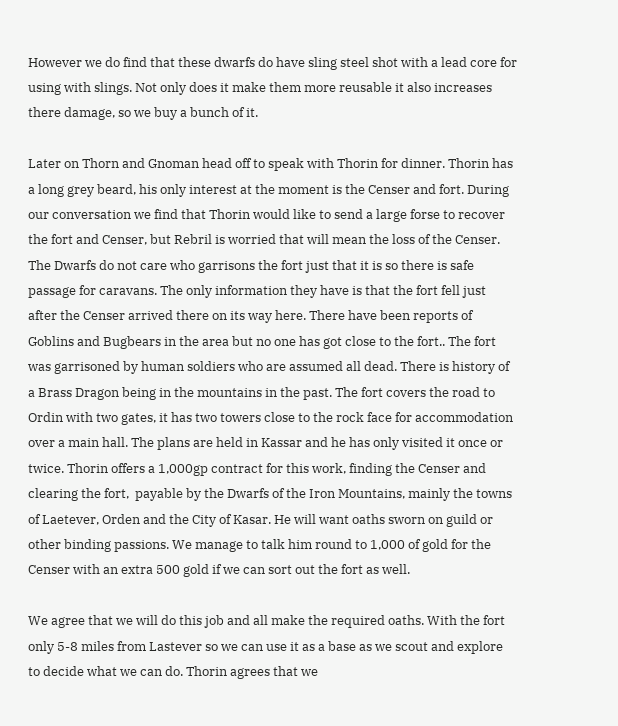However we do find that these dwarfs do have sling steel shot with a lead core for using with slings. Not only does it make them more reusable it also increases there damage, so we buy a bunch of it.

Later on Thorn and Gnoman head off to speak with Thorin for dinner. Thorin has a long grey beard, his only interest at the moment is the Censer and fort. During our conversation we find that Thorin would like to send a large forse to recover the fort and Censer, but Rebril is worried that will mean the loss of the Censer. The Dwarfs do not care who garrisons the fort just that it is so there is safe passage for caravans. The only information they have is that the fort fell just after the Censer arrived there on its way here. There have been reports of Goblins and Bugbears in the area but no one has got close to the fort.. The fort was garrisoned by human soldiers who are assumed all dead. There is history of a Brass Dragon being in the mountains in the past. The fort covers the road to Ordin with two gates, it has two towers close to the rock face for accommodation over a main hall. The plans are held in Kassar and he has only visited it once or twice. Thorin offers a 1,000gp contract for this work, finding the Censer and clearing the fort,  payable by the Dwarfs of the Iron Mountains, mainly the towns of Laetever, Orden and the City of Kasar. He will want oaths sworn on guild or other binding passions. We manage to talk him round to 1,000 of gold for the Censer with an extra 500 gold if we can sort out the fort as well.

We agree that we will do this job and all make the required oaths. With the fort only 5-8 miles from Lastever so we can use it as a base as we scout and explore to decide what we can do. Thorin agrees that we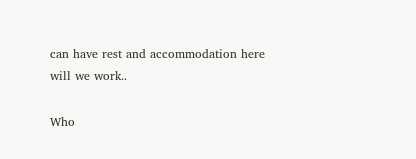can have rest and accommodation here will we work..

Who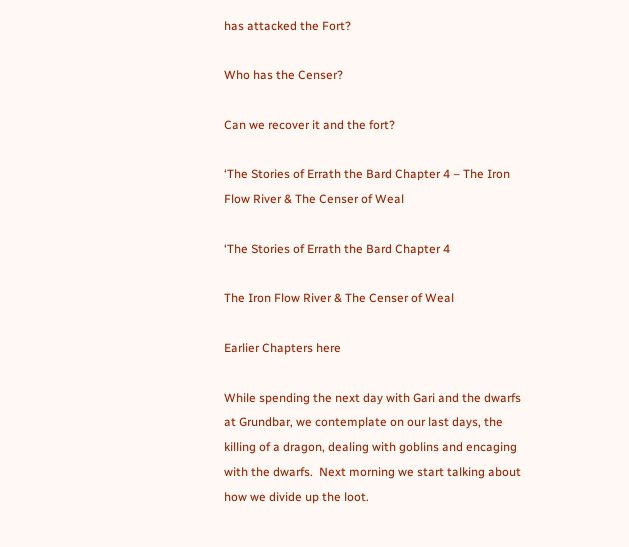has attacked the Fort?

Who has the Censer?

Can we recover it and the fort?

‘The Stories of Errath the Bard Chapter 4 – The Iron Flow River & The Censer of Weal

‘The Stories of Errath the Bard Chapter 4

The Iron Flow River & The Censer of Weal

Earlier Chapters here

While spending the next day with Gari and the dwarfs at Grundbar, we contemplate on our last days, the killing of a dragon, dealing with goblins and encaging with the dwarfs.  Next morning we start talking about how we divide up the loot.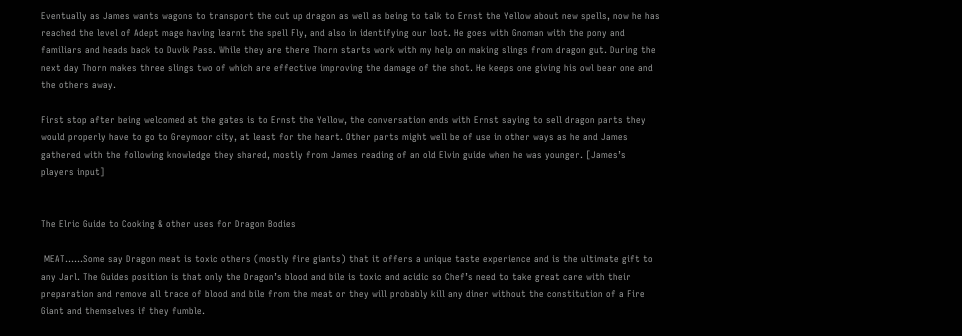Eventually as James wants wagons to transport the cut up dragon as well as being to talk to Ernst the Yellow about new spells, now he has reached the level of Adept mage having learnt the spell Fly, and also in identifying our loot. He goes with Gnoman with the pony and familiars and heads back to Duvik Pass. While they are there Thorn starts work with my help on making slings from dragon gut. During the next day Thorn makes three slings two of which are effective improving the damage of the shot. He keeps one giving his owl bear one and the others away.

First stop after being welcomed at the gates is to Ernst the Yellow, the conversation ends with Ernst saying to sell dragon parts they would properly have to go to Greymoor city, at least for the heart. Other parts might well be of use in other ways as he and James gathered with the following knowledge they shared, mostly from James reading of an old Elvin guide when he was younger. [James’s players input]


The Elric Guide to Cooking & other uses for Dragon Bodies

 MEAT……Some say Dragon meat is toxic others (mostly fire giants) that it offers a unique taste experience and is the ultimate gift to any Jarl. The Guides position is that only the Dragon’s blood and bile is toxic and acidic so Chef’s need to take great care with their preparation and remove all trace of blood and bile from the meat or they will probably kill any diner without the constitution of a Fire Giant and themselves if they fumble.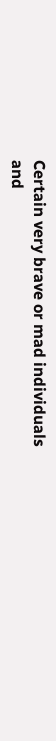Certain very brave or mad individuals and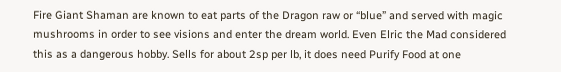Fire Giant Shaman are known to eat parts of the Dragon raw or “blue” and served with magic mushrooms in order to see visions and enter the dream world. Even Elric the Mad considered this as a dangerous hobby. Sells for about 2sp per lb, it does need Purify Food at one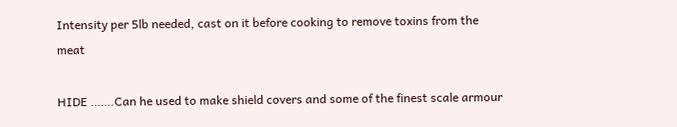Intensity per 5lb needed, cast on it before cooking to remove toxins from the meat

HIDE …….Can he used to make shield covers and some of the finest scale armour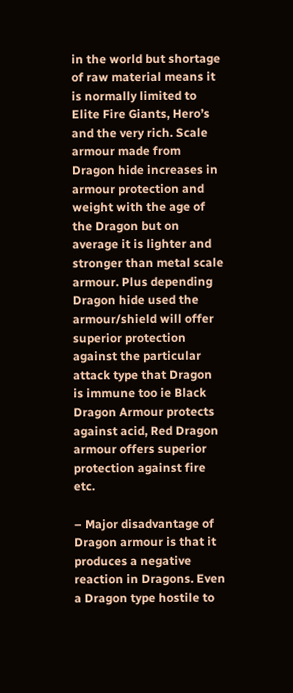in the world but shortage of raw material means it is normally limited to Elite Fire Giants, Hero’s and the very rich. Scale armour made from Dragon hide increases in armour protection and weight with the age of the Dragon but on average it is lighter and stronger than metal scale armour. Plus depending Dragon hide used the armour/shield will offer superior protection against the particular attack type that Dragon is immune too ie Black Dragon Armour protects against acid, Red Dragon armour offers superior protection against fire etc.

– Major disadvantage of Dragon armour is that it produces a negative reaction in Dragons. Even a Dragon type hostile to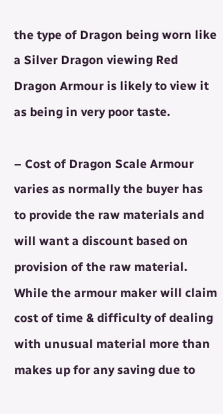the type of Dragon being worn like a Silver Dragon viewing Red Dragon Armour is likely to view it as being in very poor taste.

– Cost of Dragon Scale Armour varies as normally the buyer has to provide the raw materials and will want a discount based on provision of the raw material. While the armour maker will claim cost of time & difficulty of dealing with unusual material more than makes up for any saving due to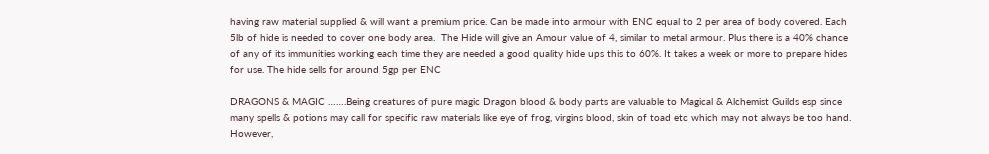having raw material supplied & will want a premium price. Can be made into armour with ENC equal to 2 per area of body covered. Each 5lb of hide is needed to cover one body area.  The Hide will give an Amour value of 4, similar to metal armour. Plus there is a 40% chance of any of its immunities working each time they are needed a good quality hide ups this to 60%. It takes a week or more to prepare hides for use. The hide sells for around 5gp per ENC

DRAGONS & MAGIC …….Being creatures of pure magic Dragon blood & body parts are valuable to Magical & Alchemist Guilds esp since many spells & potions may call for specific raw materials like eye of frog, virgins blood, skin of toad etc which may not always be too hand. However,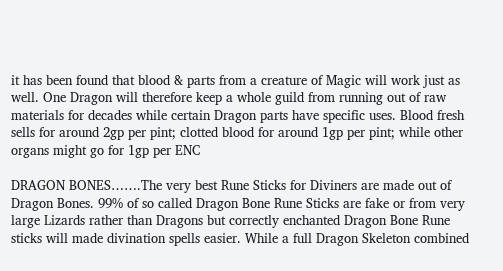it has been found that blood & parts from a creature of Magic will work just as well. One Dragon will therefore keep a whole guild from running out of raw materials for decades while certain Dragon parts have specific uses. Blood fresh sells for around 2gp per pint; clotted blood for around 1gp per pint; while other organs might go for 1gp per ENC

DRAGON BONES…….The very best Rune Sticks for Diviners are made out of Dragon Bones. 99% of so called Dragon Bone Rune Sticks are fake or from very large Lizards rather than Dragons but correctly enchanted Dragon Bone Rune sticks will made divination spells easier. While a full Dragon Skeleton combined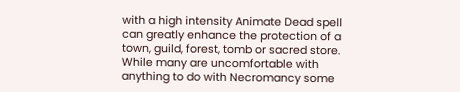with a high intensity Animate Dead spell can greatly enhance the protection of a town, guild, forest, tomb or sacred store. While many are uncomfortable with anything to do with Necromancy some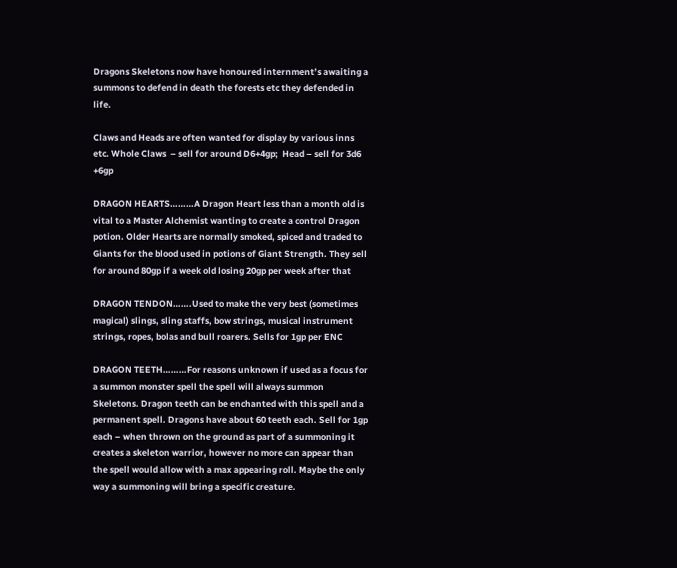Dragons Skeletons now have honoured internment’s awaiting a summons to defend in death the forests etc they defended in life.

Claws and Heads are often wanted for display by various inns etc. Whole Claws  – sell for around D6+4gp;  Head – sell for 3d6 +6gp

DRAGON HEARTS………A Dragon Heart less than a month old is vital to a Master Alchemist wanting to create a control Dragon potion. Older Hearts are normally smoked, spiced and traded to Giants for the blood used in potions of Giant Strength. They sell for around 80gp if a week old losing 20gp per week after that

DRAGON TENDON…….Used to make the very best (sometimes magical) slings, sling staffs, bow strings, musical instrument strings, ropes, bolas and bull roarers. Sells for 1gp per ENC

DRAGON TEETH………For reasons unknown if used as a focus for a summon monster spell the spell will always summon Skeletons. Dragon teeth can be enchanted with this spell and a permanent spell. Dragons have about 60 teeth each. Sell for 1gp each – when thrown on the ground as part of a summoning it creates a skeleton warrior, however no more can appear than the spell would allow with a max appearing roll. Maybe the only way a summoning will bring a specific creature.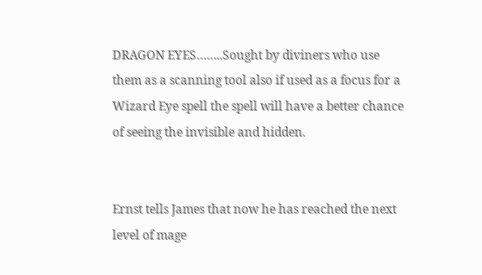DRAGON EYES……..Sought by diviners who use them as a scanning tool also if used as a focus for a Wizard Eye spell the spell will have a better chance of seeing the invisible and hidden.


Ernst tells James that now he has reached the next level of mage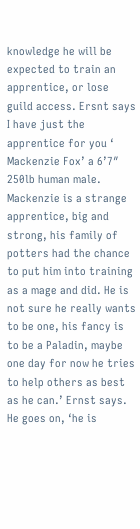knowledge he will be expected to train an apprentice, or lose guild access. Ersnt says I have just the apprentice for you ‘ Mackenzie Fox’ a 6’7″ 250lb human male. Mackenzie is a strange apprentice, big and strong, his family of potters had the chance to put him into training as a mage and did. He is not sure he really wants to be one, his fancy is to be a Paladin, maybe one day for now he tries to help others as best as he can.’ Ernst says. He goes on, ‘he is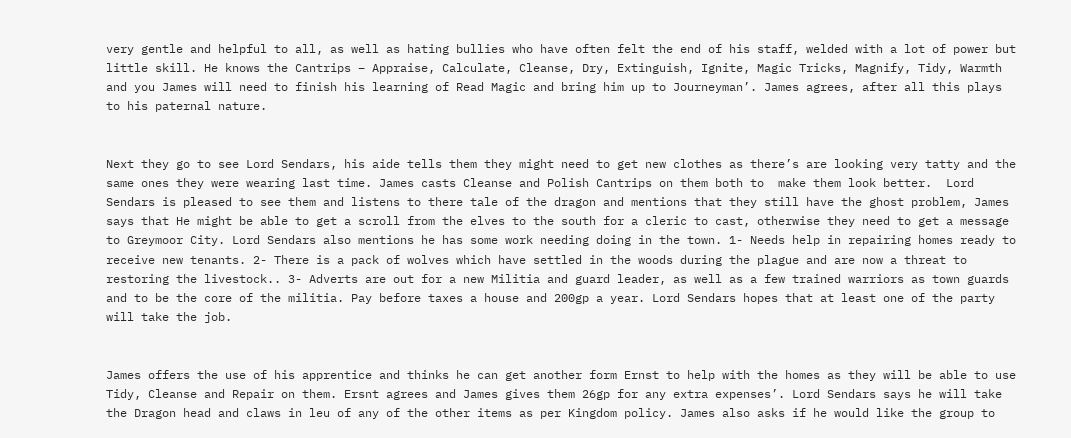very gentle and helpful to all, as well as hating bullies who have often felt the end of his staff, welded with a lot of power but little skill. He knows the Cantrips – Appraise, Calculate, Cleanse, Dry, Extinguish, Ignite, Magic Tricks, Magnify, Tidy, Warmth and you James will need to finish his learning of Read Magic and bring him up to Journeyman’. James agrees, after all this plays to his paternal nature.


Next they go to see Lord Sendars, his aide tells them they might need to get new clothes as there’s are looking very tatty and the same ones they were wearing last time. James casts Cleanse and Polish Cantrips on them both to  make them look better.  Lord Sendars is pleased to see them and listens to there tale of the dragon and mentions that they still have the ghost problem, James says that He might be able to get a scroll from the elves to the south for a cleric to cast, otherwise they need to get a message to Greymoor City. Lord Sendars also mentions he has some work needing doing in the town. 1- Needs help in repairing homes ready to receive new tenants. 2- There is a pack of wolves which have settled in the woods during the plague and are now a threat to restoring the livestock.. 3- Adverts are out for a new Militia and guard leader, as well as a few trained warriors as town guards and to be the core of the militia. Pay before taxes a house and 200gp a year. Lord Sendars hopes that at least one of the party will take the job.


James offers the use of his apprentice and thinks he can get another form Ernst to help with the homes as they will be able to use Tidy, Cleanse and Repair on them. Ersnt agrees and James gives them 26gp for any extra expenses’. Lord Sendars says he will take the Dragon head and claws in leu of any of the other items as per Kingdom policy. James also asks if he would like the group to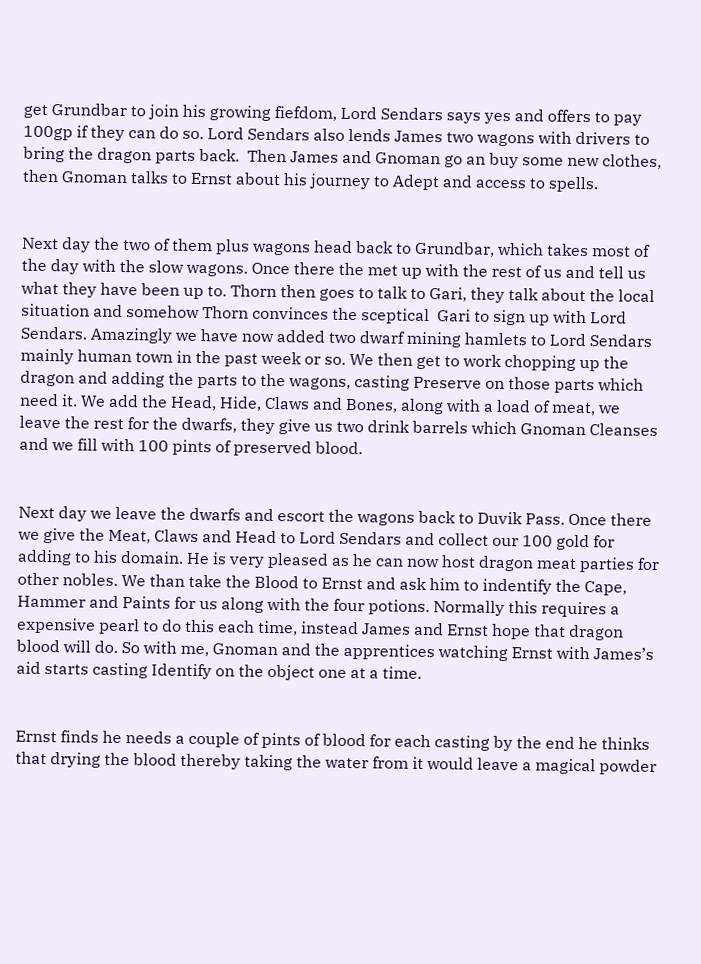get Grundbar to join his growing fiefdom, Lord Sendars says yes and offers to pay 100gp if they can do so. Lord Sendars also lends James two wagons with drivers to bring the dragon parts back.  Then James and Gnoman go an buy some new clothes, then Gnoman talks to Ernst about his journey to Adept and access to spells.


Next day the two of them plus wagons head back to Grundbar, which takes most of the day with the slow wagons. Once there the met up with the rest of us and tell us what they have been up to. Thorn then goes to talk to Gari, they talk about the local situation and somehow Thorn convinces the sceptical  Gari to sign up with Lord Sendars. Amazingly we have now added two dwarf mining hamlets to Lord Sendars mainly human town in the past week or so. We then get to work chopping up the dragon and adding the parts to the wagons, casting Preserve on those parts which need it. We add the Head, Hide, Claws and Bones, along with a load of meat, we leave the rest for the dwarfs, they give us two drink barrels which Gnoman Cleanses and we fill with 100 pints of preserved blood.


Next day we leave the dwarfs and escort the wagons back to Duvik Pass. Once there we give the Meat, Claws and Head to Lord Sendars and collect our 100 gold for adding to his domain. He is very pleased as he can now host dragon meat parties for other nobles. We than take the Blood to Ernst and ask him to indentify the Cape, Hammer and Paints for us along with the four potions. Normally this requires a expensive pearl to do this each time, instead James and Ernst hope that dragon blood will do. So with me, Gnoman and the apprentices watching Ernst with James’s aid starts casting Identify on the object one at a time.


Ernst finds he needs a couple of pints of blood for each casting by the end he thinks that drying the blood thereby taking the water from it would leave a magical powder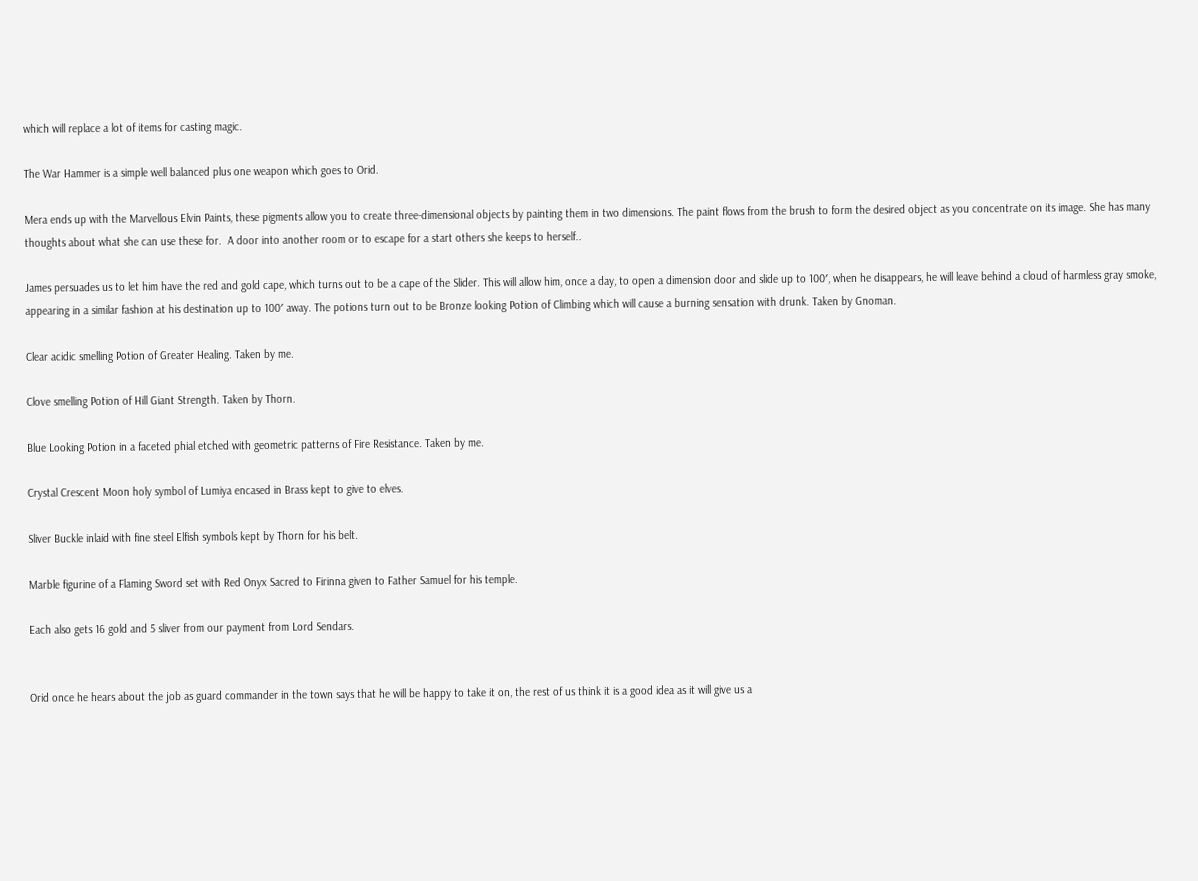which will replace a lot of items for casting magic.

The War Hammer is a simple well balanced plus one weapon which goes to Orid.

Mera ends up with the Marvellous Elvin Paints, these pigments allow you to create three-dimensional objects by painting them in two dimensions. The paint flows from the brush to form the desired object as you concentrate on its image. She has many thoughts about what she can use these for.  A door into another room or to escape for a start others she keeps to herself..

James persuades us to let him have the red and gold cape, which turns out to be a cape of the Slider. This will allow him, once a day, to open a dimension door and slide up to 100′, when he disappears, he will leave behind a cloud of harmless gray smoke, appearing in a similar fashion at his destination up to 100′ away. The potions turn out to be Bronze looking Potion of Climbing which will cause a burning sensation with drunk. Taken by Gnoman.

Clear acidic smelling Potion of Greater Healing. Taken by me.

Clove smelling Potion of Hill Giant Strength. Taken by Thorn.

Blue Looking Potion in a faceted phial etched with geometric patterns of Fire Resistance. Taken by me.

Crystal Crescent Moon holy symbol of Lumiya encased in Brass kept to give to elves.

Sliver Buckle inlaid with fine steel Elfish symbols kept by Thorn for his belt.

Marble figurine of a Flaming Sword set with Red Onyx Sacred to Firinna given to Father Samuel for his temple.

Each also gets 16 gold and 5 sliver from our payment from Lord Sendars.


Orid once he hears about the job as guard commander in the town says that he will be happy to take it on, the rest of us think it is a good idea as it will give us a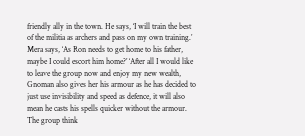friendly ally in the town. He says, ‘I will train the best of the militia as archers and pass on my own training.’ Mera says, ‘As Ron needs to get home to his father, maybe I could escort him home?’ ‘After all I would like to leave the group now and enjoy my new wealth, Gnoman also gives her his armour as he has decided to just use invisibility and speed as defence, it will also mean he casts his spells quicker without the armour. The group think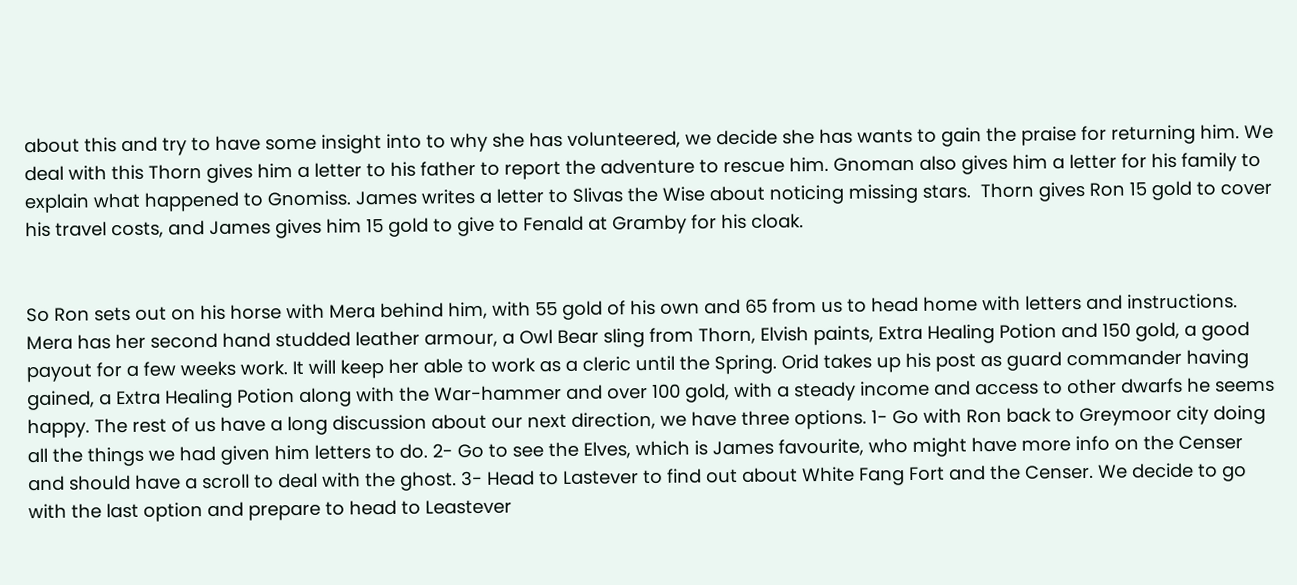about this and try to have some insight into to why she has volunteered, we decide she has wants to gain the praise for returning him. We deal with this Thorn gives him a letter to his father to report the adventure to rescue him. Gnoman also gives him a letter for his family to explain what happened to Gnomiss. James writes a letter to Slivas the Wise about noticing missing stars.  Thorn gives Ron 15 gold to cover his travel costs, and James gives him 15 gold to give to Fenald at Gramby for his cloak.


So Ron sets out on his horse with Mera behind him, with 55 gold of his own and 65 from us to head home with letters and instructions. Mera has her second hand studded leather armour, a Owl Bear sling from Thorn, Elvish paints, Extra Healing Potion and 150 gold, a good payout for a few weeks work. It will keep her able to work as a cleric until the Spring. Orid takes up his post as guard commander having gained, a Extra Healing Potion along with the War-hammer and over 100 gold, with a steady income and access to other dwarfs he seems happy. The rest of us have a long discussion about our next direction, we have three options. 1- Go with Ron back to Greymoor city doing all the things we had given him letters to do. 2- Go to see the Elves, which is James favourite, who might have more info on the Censer and should have a scroll to deal with the ghost. 3- Head to Lastever to find out about White Fang Fort and the Censer. We decide to go with the last option and prepare to head to Leastever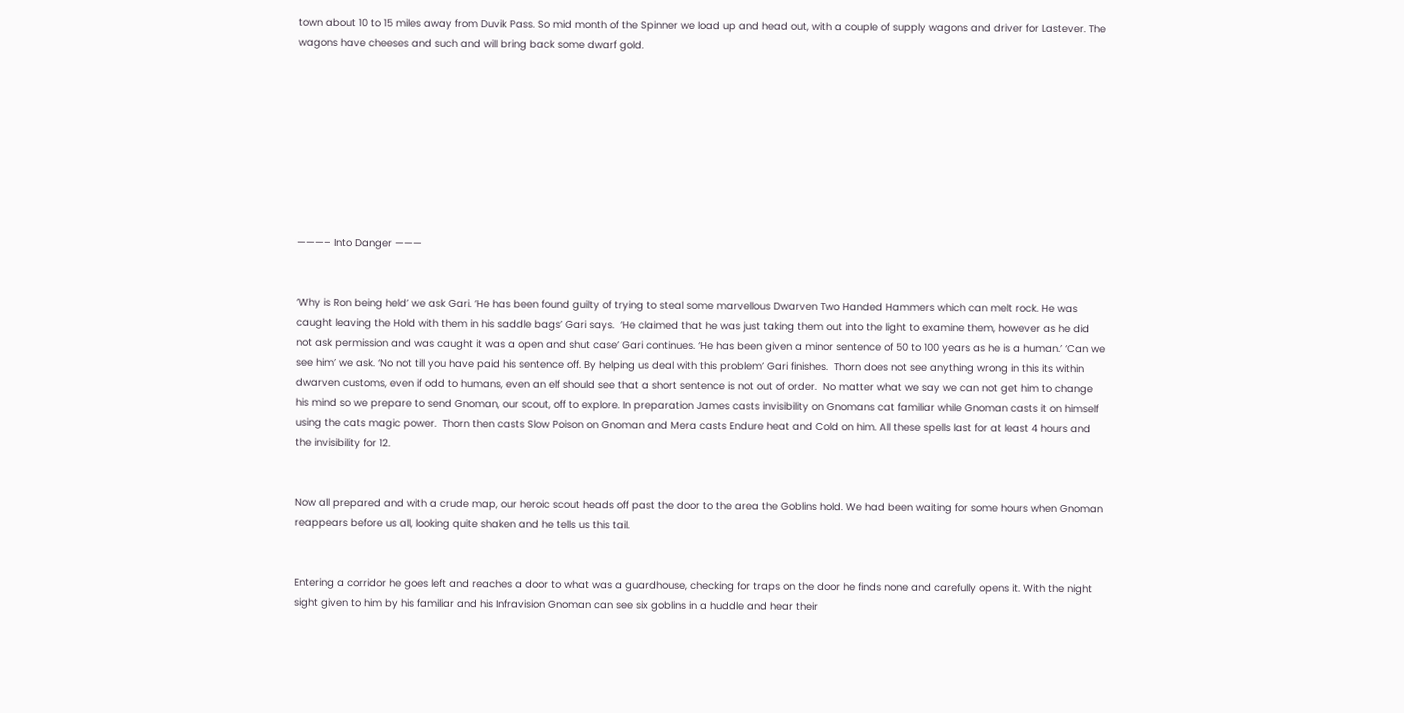town about 10 to 15 miles away from Duvik Pass. So mid month of the Spinner we load up and head out, with a couple of supply wagons and driver for Lastever. The wagons have cheeses and such and will bring back some dwarf gold.









———– Into Danger ———


‘Why is Ron being held’ we ask Gari. ‘He has been found guilty of trying to steal some marvellous Dwarven Two Handed Hammers which can melt rock. He was caught leaving the Hold with them in his saddle bags’ Gari says.  ‘He claimed that he was just taking them out into the light to examine them, however as he did not ask permission and was caught it was a open and shut case’ Gari continues. ‘He has been given a minor sentence of 50 to 100 years as he is a human.’ ‘Can we see him’ we ask. ‘No not till you have paid his sentence off. By helping us deal with this problem’ Gari finishes.  Thorn does not see anything wrong in this its within dwarven customs, even if odd to humans, even an elf should see that a short sentence is not out of order.  No matter what we say we can not get him to change his mind so we prepare to send Gnoman, our scout, off to explore. In preparation James casts invisibility on Gnomans cat familiar while Gnoman casts it on himself using the cats magic power.  Thorn then casts Slow Poison on Gnoman and Mera casts Endure heat and Cold on him. All these spells last for at least 4 hours and the invisibility for 12.


Now all prepared and with a crude map, our heroic scout heads off past the door to the area the Goblins hold. We had been waiting for some hours when Gnoman reappears before us all, looking quite shaken and he tells us this tail.


Entering a corridor he goes left and reaches a door to what was a guardhouse, checking for traps on the door he finds none and carefully opens it. With the night sight given to him by his familiar and his Infravision Gnoman can see six goblins in a huddle and hear their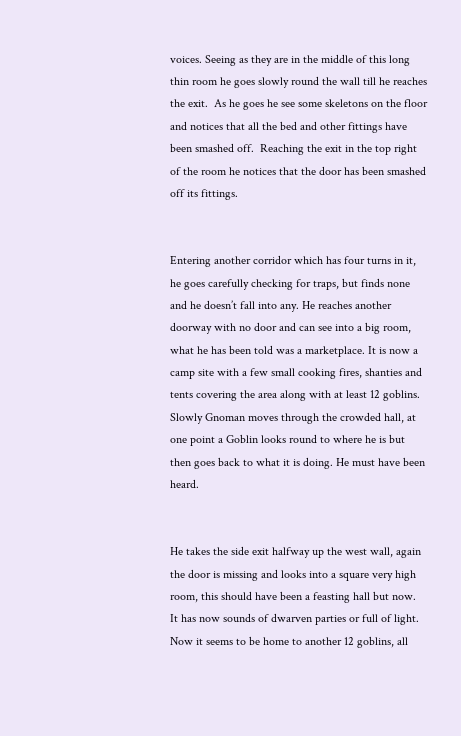voices. Seeing as they are in the middle of this long thin room he goes slowly round the wall till he reaches the exit.  As he goes he see some skeletons on the floor and notices that all the bed and other fittings have been smashed off.  Reaching the exit in the top right of the room he notices that the door has been smashed off its fittings.


Entering another corridor which has four turns in it, he goes carefully checking for traps, but finds none and he doesn’t fall into any. He reaches another doorway with no door and can see into a big room, what he has been told was a marketplace. It is now a camp site with a few small cooking fires, shanties and tents covering the area along with at least 12 goblins.  Slowly Gnoman moves through the crowded hall, at one point a Goblin looks round to where he is but then goes back to what it is doing. He must have been heard.


He takes the side exit halfway up the west wall, again the door is missing and looks into a square very high room, this should have been a feasting hall but now.  It has now sounds of dwarven parties or full of light. Now it seems to be home to another 12 goblins, all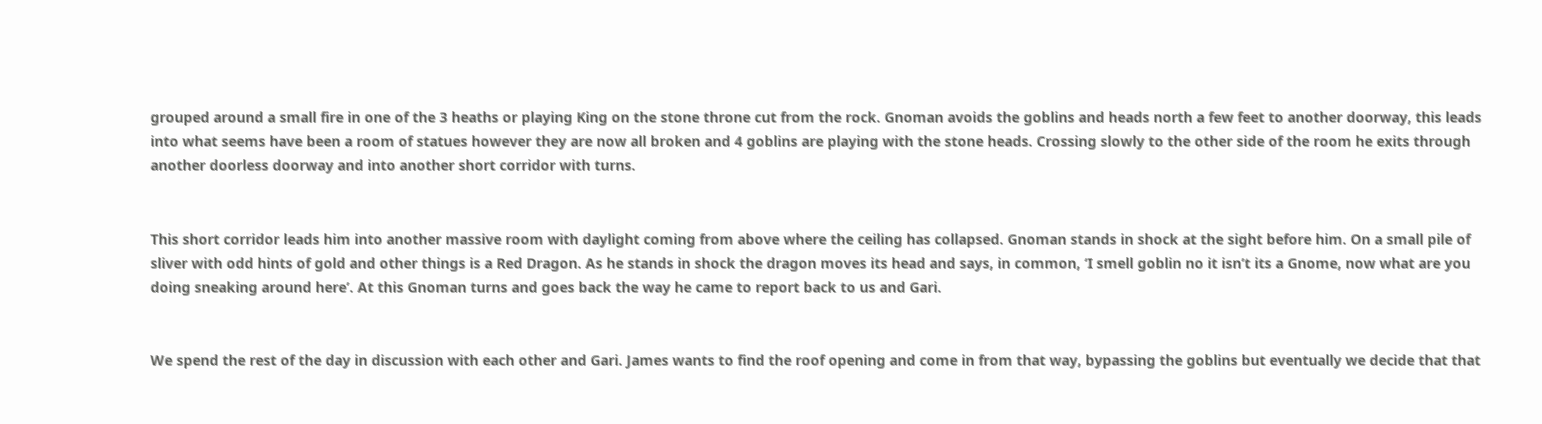grouped around a small fire in one of the 3 heaths or playing King on the stone throne cut from the rock. Gnoman avoids the goblins and heads north a few feet to another doorway, this leads into what seems have been a room of statues however they are now all broken and 4 goblins are playing with the stone heads. Crossing slowly to the other side of the room he exits through another doorless doorway and into another short corridor with turns.


This short corridor leads him into another massive room with daylight coming from above where the ceiling has collapsed. Gnoman stands in shock at the sight before him. On a small pile of sliver with odd hints of gold and other things is a Red Dragon. As he stands in shock the dragon moves its head and says, in common, ‘I smell goblin no it isn’t its a Gnome, now what are you doing sneaking around here’. At this Gnoman turns and goes back the way he came to report back to us and Gari.


We spend the rest of the day in discussion with each other and Gari. James wants to find the roof opening and come in from that way, bypassing the goblins but eventually we decide that that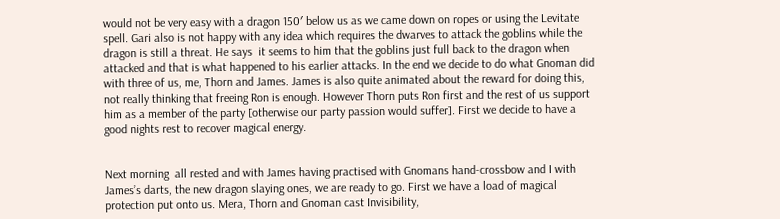would not be very easy with a dragon 150′ below us as we came down on ropes or using the Levitate spell. Gari also is not happy with any idea which requires the dwarves to attack the goblins while the dragon is still a threat. He says  it seems to him that the goblins just full back to the dragon when attacked and that is what happened to his earlier attacks. In the end we decide to do what Gnoman did with three of us, me, Thorn and James. James is also quite animated about the reward for doing this, not really thinking that freeing Ron is enough. However Thorn puts Ron first and the rest of us support him as a member of the party [otherwise our party passion would suffer]. First we decide to have a good nights rest to recover magical energy.


Next morning  all rested and with James having practised with Gnomans hand-crossbow and I with James’s darts, the new dragon slaying ones, we are ready to go. First we have a load of magical protection put onto us. Mera, Thorn and Gnoman cast Invisibility,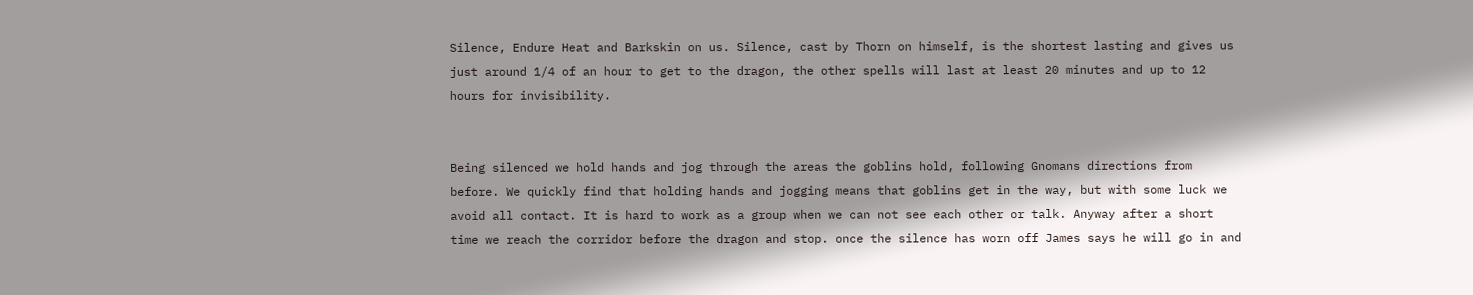Silence, Endure Heat and Barkskin on us. Silence, cast by Thorn on himself, is the shortest lasting and gives us just around 1/4 of an hour to get to the dragon, the other spells will last at least 20 minutes and up to 12 hours for invisibility.


Being silenced we hold hands and jog through the areas the goblins hold, following Gnomans directions from before. We quickly find that holding hands and jogging means that goblins get in the way, but with some luck we avoid all contact. It is hard to work as a group when we can not see each other or talk. Anyway after a short time we reach the corridor before the dragon and stop. once the silence has worn off James says he will go in and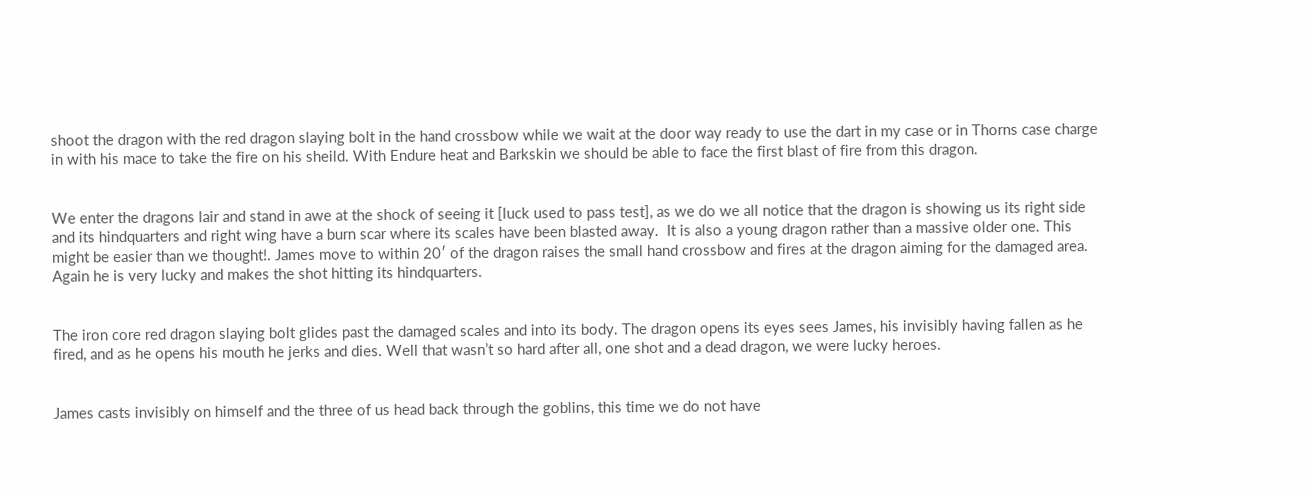shoot the dragon with the red dragon slaying bolt in the hand crossbow while we wait at the door way ready to use the dart in my case or in Thorns case charge in with his mace to take the fire on his sheild. With Endure heat and Barkskin we should be able to face the first blast of fire from this dragon.


We enter the dragons lair and stand in awe at the shock of seeing it [luck used to pass test], as we do we all notice that the dragon is showing us its right side and its hindquarters and right wing have a burn scar where its scales have been blasted away.  It is also a young dragon rather than a massive older one. This might be easier than we thought!. James move to within 20′ of the dragon raises the small hand crossbow and fires at the dragon aiming for the damaged area. Again he is very lucky and makes the shot hitting its hindquarters.


The iron core red dragon slaying bolt glides past the damaged scales and into its body. The dragon opens its eyes sees James, his invisibly having fallen as he fired, and as he opens his mouth he jerks and dies. Well that wasn’t so hard after all, one shot and a dead dragon, we were lucky heroes.


James casts invisibly on himself and the three of us head back through the goblins, this time we do not have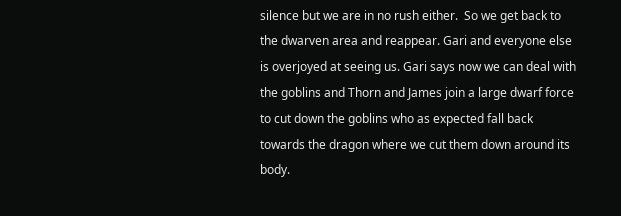silence but we are in no rush either.  So we get back to the dwarven area and reappear. Gari and everyone else is overjoyed at seeing us. Gari says now we can deal with the goblins and Thorn and James join a large dwarf force to cut down the goblins who as expected fall back towards the dragon where we cut them down around its body.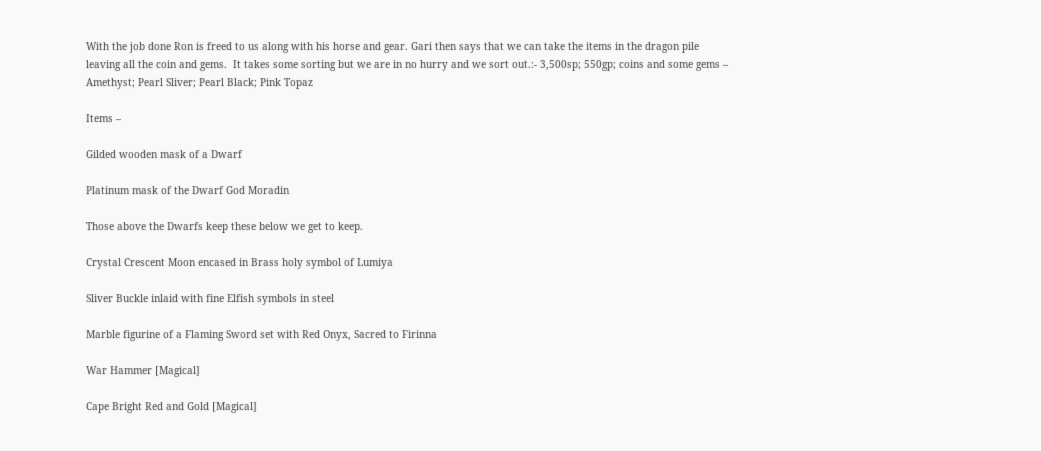With the job done Ron is freed to us along with his horse and gear. Gari then says that we can take the items in the dragon pile leaving all the coin and gems.  It takes some sorting but we are in no hurry and we sort out.:- 3,500sp; 550gp; coins and some gems – Amethyst; Pearl Sliver; Pearl Black; Pink Topaz

Items –

Gilded wooden mask of a Dwarf

Platinum mask of the Dwarf God Moradin

Those above the Dwarfs keep these below we get to keep.

Crystal Crescent Moon encased in Brass holy symbol of Lumiya

Sliver Buckle inlaid with fine Elfish symbols in steel

Marble figurine of a Flaming Sword set with Red Onyx, Sacred to Firinna

War Hammer [Magical]

Cape Bright Red and Gold [Magical]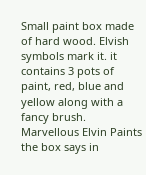Small paint box made of hard wood. Elvish symbols mark it. it contains 3 pots of paint, red, blue and yellow along with a fancy brush. Marvellous Elvin Paints the box says in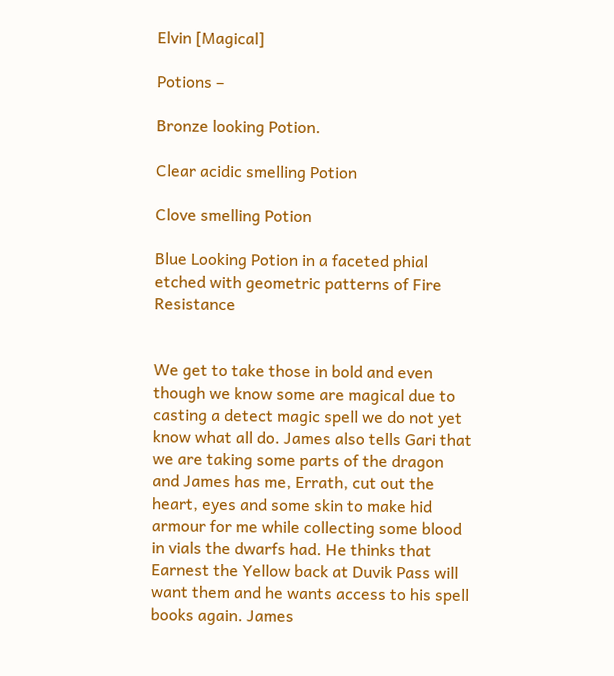Elvin [Magical]

Potions –

Bronze looking Potion.

Clear acidic smelling Potion

Clove smelling Potion

Blue Looking Potion in a faceted phial etched with geometric patterns of Fire Resistance


We get to take those in bold and even though we know some are magical due to casting a detect magic spell we do not yet know what all do. James also tells Gari that we are taking some parts of the dragon and James has me, Errath, cut out the heart, eyes and some skin to make hid armour for me while collecting some blood in vials the dwarfs had. He thinks that Earnest the Yellow back at Duvik Pass will want them and he wants access to his spell books again. James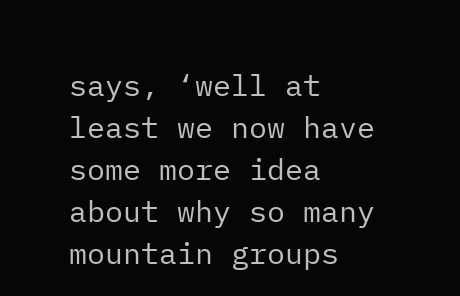says, ‘well at least we now have some more idea about why so many mountain groups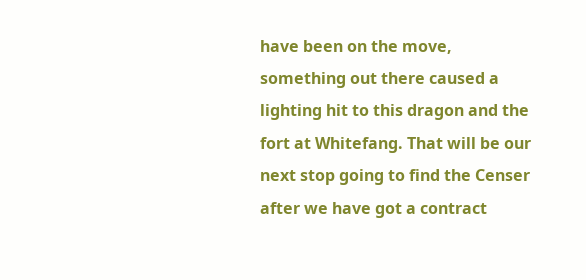have been on the move, something out there caused a lighting hit to this dragon and the fort at Whitefang. That will be our next stop going to find the Censer after we have got a contract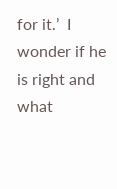for it.’  I wonder if he is right and what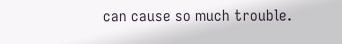can cause so much trouble.